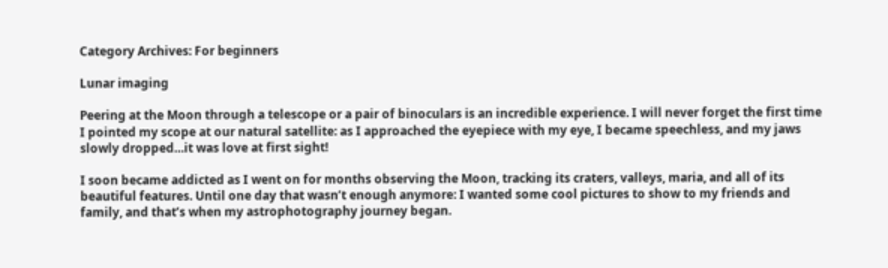Category Archives: For beginners

Lunar imaging

Peering at the Moon through a telescope or a pair of binoculars is an incredible experience. I will never forget the first time I pointed my scope at our natural satellite: as I approached the eyepiece with my eye, I became speechless, and my jaws slowly dropped…it was love at first sight!

I soon became addicted as I went on for months observing the Moon, tracking its craters, valleys, maria, and all of its beautiful features. Until one day that wasn’t enough anymore: I wanted some cool pictures to show to my friends and family, and that’s when my astrophotography journey began.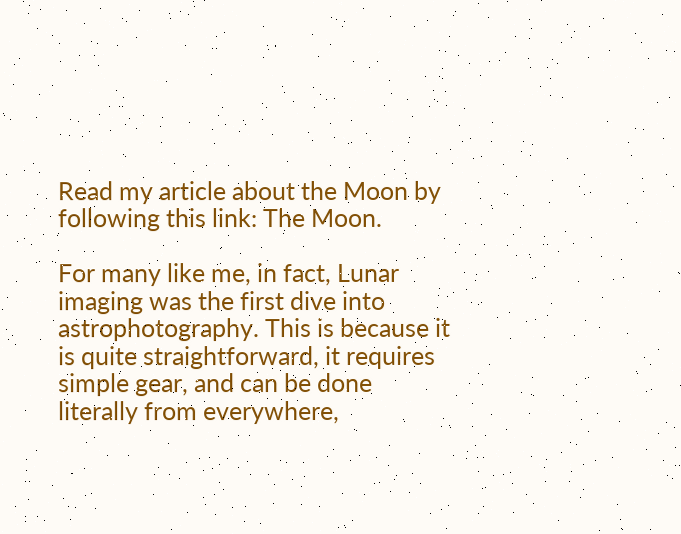Read my article about the Moon by following this link: The Moon.

For many like me, in fact, Lunar imaging was the first dive into astrophotography. This is because it is quite straightforward, it requires simple gear, and can be done literally from everywhere,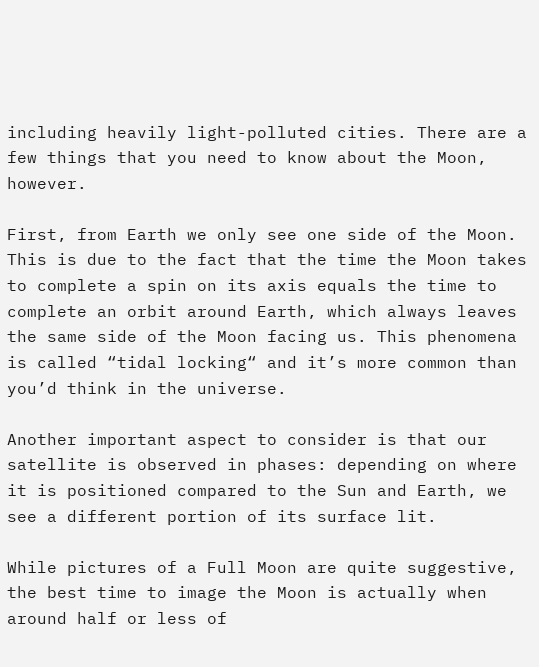including heavily light-polluted cities. There are a few things that you need to know about the Moon, however.

First, from Earth we only see one side of the Moon. This is due to the fact that the time the Moon takes to complete a spin on its axis equals the time to complete an orbit around Earth, which always leaves the same side of the Moon facing us. This phenomena is called “tidal locking“ and it’s more common than you’d think in the universe.

Another important aspect to consider is that our satellite is observed in phases: depending on where it is positioned compared to the Sun and Earth, we see a different portion of its surface lit.

While pictures of a Full Moon are quite suggestive, the best time to image the Moon is actually when around half or less of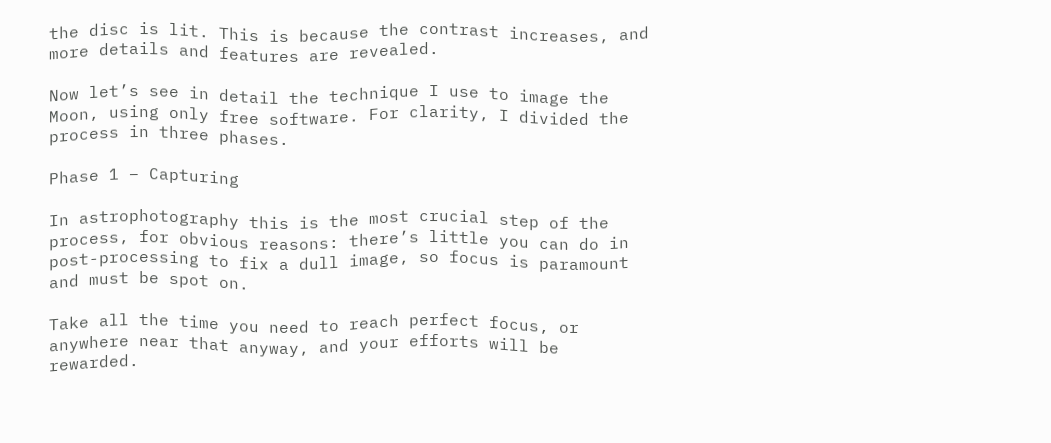the disc is lit. This is because the contrast increases, and more details and features are revealed.

Now let’s see in detail the technique I use to image the Moon, using only free software. For clarity, I divided the process in three phases.

Phase 1 – Capturing

In astrophotography this is the most crucial step of the process, for obvious reasons: there’s little you can do in post-processing to fix a dull image, so focus is paramount and must be spot on.

Take all the time you need to reach perfect focus, or anywhere near that anyway, and your efforts will be rewarded.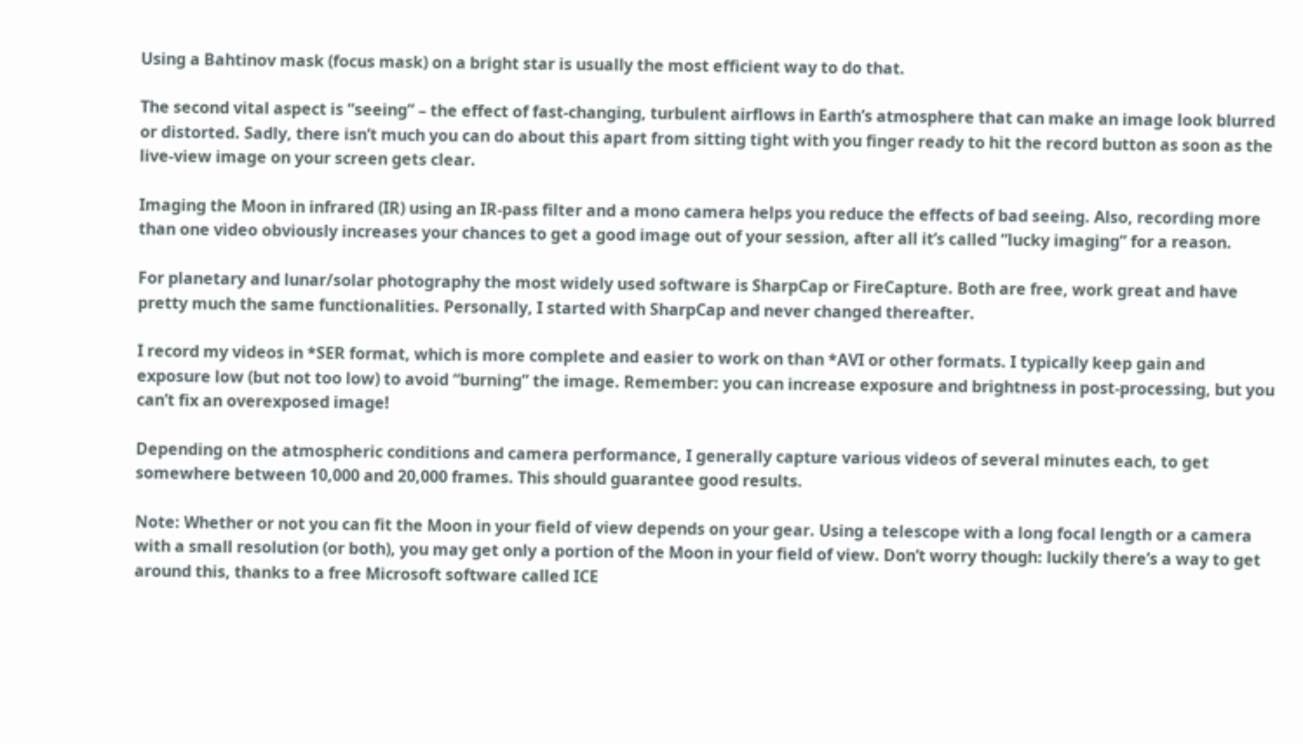Using a Bahtinov mask (focus mask) on a bright star is usually the most efficient way to do that.

The second vital aspect is “seeing” – the effect of fast-changing, turbulent airflows in Earth’s atmosphere that can make an image look blurred or distorted. Sadly, there isn’t much you can do about this apart from sitting tight with you finger ready to hit the record button as soon as the live-view image on your screen gets clear.

Imaging the Moon in infrared (IR) using an IR-pass filter and a mono camera helps you reduce the effects of bad seeing. Also, recording more than one video obviously increases your chances to get a good image out of your session, after all it’s called “lucky imaging” for a reason.

For planetary and lunar/solar photography the most widely used software is SharpCap or FireCapture. Both are free, work great and have pretty much the same functionalities. Personally, I started with SharpCap and never changed thereafter.

I record my videos in *SER format, which is more complete and easier to work on than *AVI or other formats. I typically keep gain and exposure low (but not too low) to avoid “burning” the image. Remember: you can increase exposure and brightness in post-processing, but you can’t fix an overexposed image!

Depending on the atmospheric conditions and camera performance, I generally capture various videos of several minutes each, to get somewhere between 10,000 and 20,000 frames. This should guarantee good results.

Note: Whether or not you can fit the Moon in your field of view depends on your gear. Using a telescope with a long focal length or a camera with a small resolution (or both), you may get only a portion of the Moon in your field of view. Don’t worry though: luckily there’s a way to get around this, thanks to a free Microsoft software called ICE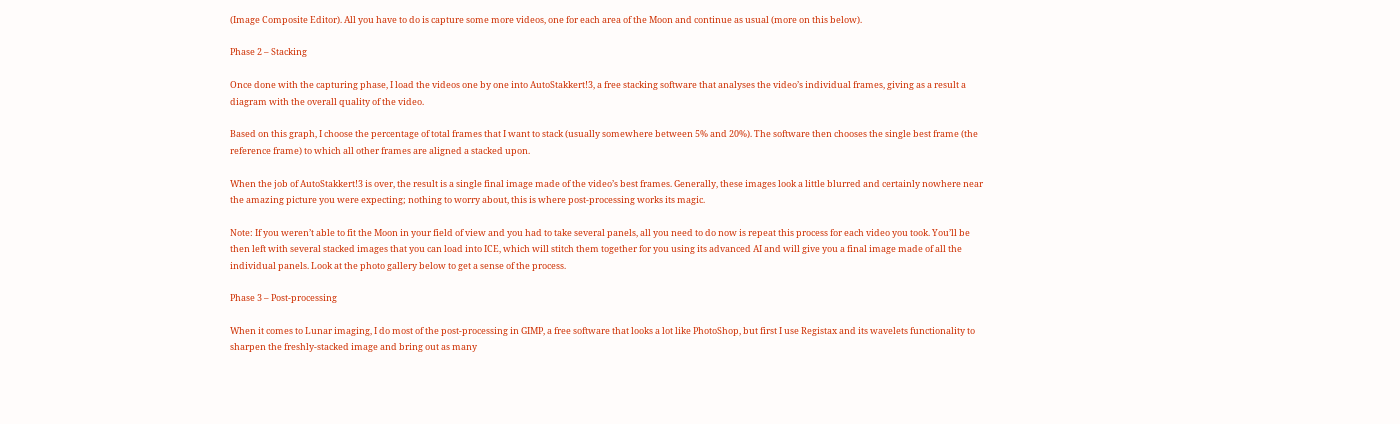(Image Composite Editor). All you have to do is capture some more videos, one for each area of the Moon and continue as usual (more on this below).

Phase 2 – Stacking

Once done with the capturing phase, I load the videos one by one into AutoStakkert!3, a free stacking software that analyses the video’s individual frames, giving as a result a diagram with the overall quality of the video.

Based on this graph, I choose the percentage of total frames that I want to stack (usually somewhere between 5% and 20%). The software then chooses the single best frame (the reference frame) to which all other frames are aligned a stacked upon.

When the job of AutoStakkert!3 is over, the result is a single final image made of the video’s best frames. Generally, these images look a little blurred and certainly nowhere near the amazing picture you were expecting; nothing to worry about, this is where post-processing works its magic.

Note: If you weren’t able to fit the Moon in your field of view and you had to take several panels, all you need to do now is repeat this process for each video you took. You’ll be then left with several stacked images that you can load into ICE, which will stitch them together for you using its advanced AI and will give you a final image made of all the individual panels. Look at the photo gallery below to get a sense of the process.

Phase 3 – Post-processing

When it comes to Lunar imaging, I do most of the post-processing in GIMP, a free software that looks a lot like PhotoShop, but first I use Registax and its wavelets functionality to sharpen the freshly-stacked image and bring out as many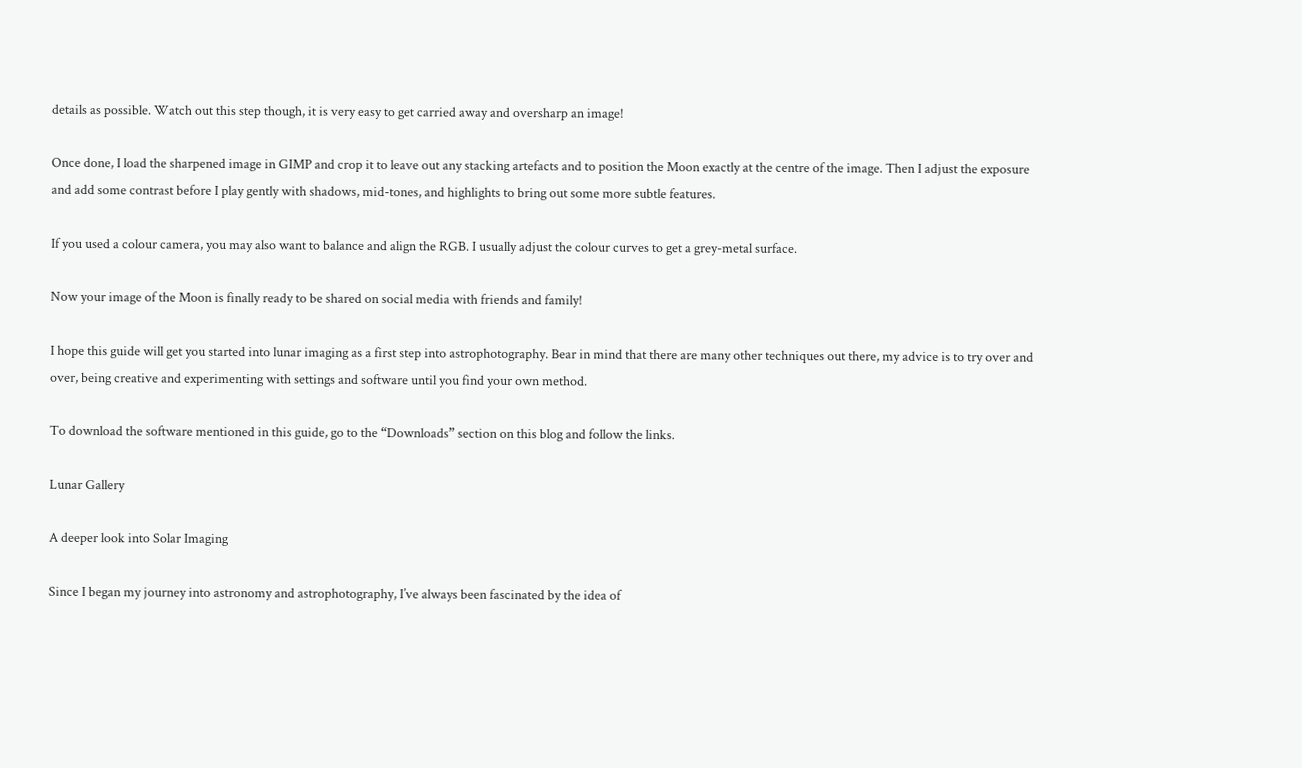details as possible. Watch out this step though, it is very easy to get carried away and oversharp an image!

Once done, I load the sharpened image in GIMP and crop it to leave out any stacking artefacts and to position the Moon exactly at the centre of the image. Then I adjust the exposure and add some contrast before I play gently with shadows, mid-tones, and highlights to bring out some more subtle features.

If you used a colour camera, you may also want to balance and align the RGB. I usually adjust the colour curves to get a grey-metal surface.

Now your image of the Moon is finally ready to be shared on social media with friends and family!

I hope this guide will get you started into lunar imaging as a first step into astrophotography. Bear in mind that there are many other techniques out there, my advice is to try over and over, being creative and experimenting with settings and software until you find your own method.

To download the software mentioned in this guide, go to the “Downloads” section on this blog and follow the links.

Lunar Gallery

A deeper look into Solar Imaging

Since I began my journey into astronomy and astrophotography, I’ve always been fascinated by the idea of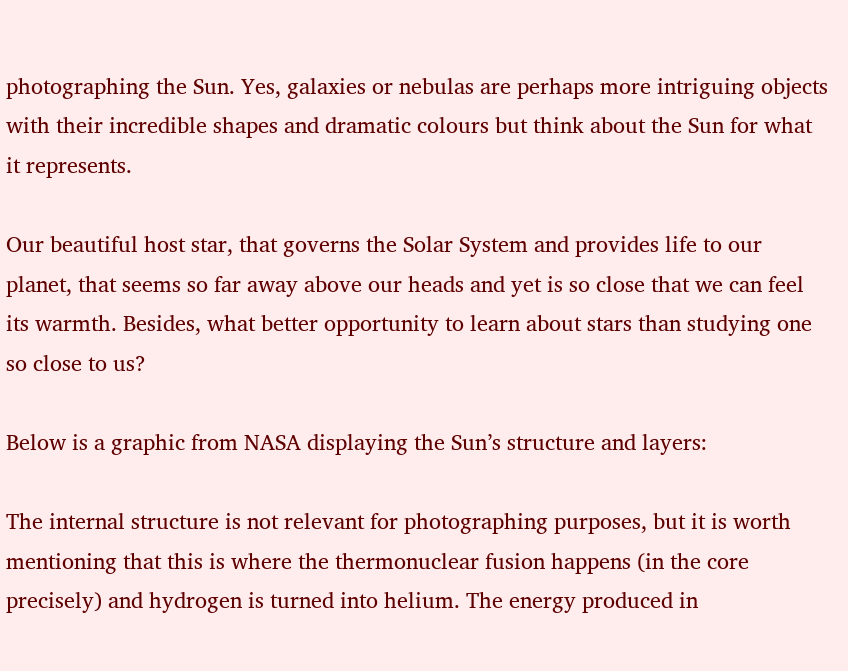photographing the Sun. Yes, galaxies or nebulas are perhaps more intriguing objects with their incredible shapes and dramatic colours but think about the Sun for what it represents.

Our beautiful host star, that governs the Solar System and provides life to our planet, that seems so far away above our heads and yet is so close that we can feel its warmth. Besides, what better opportunity to learn about stars than studying one so close to us?

Below is a graphic from NASA displaying the Sun’s structure and layers:

The internal structure is not relevant for photographing purposes, but it is worth mentioning that this is where the thermonuclear fusion happens (in the core precisely) and hydrogen is turned into helium. The energy produced in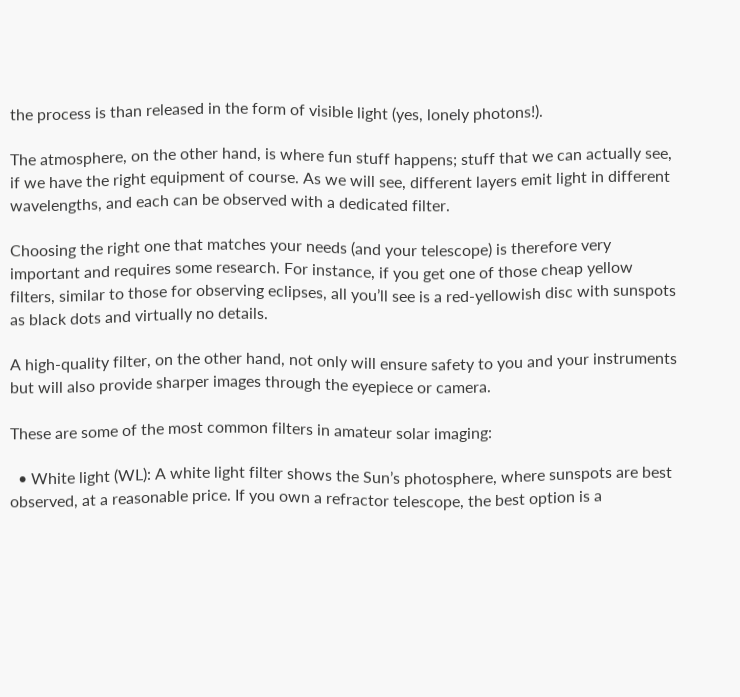the process is than released in the form of visible light (yes, lonely photons!).

The atmosphere, on the other hand, is where fun stuff happens; stuff that we can actually see, if we have the right equipment of course. As we will see, different layers emit light in different wavelengths, and each can be observed with a dedicated filter.

Choosing the right one that matches your needs (and your telescope) is therefore very important and requires some research. For instance, if you get one of those cheap yellow filters, similar to those for observing eclipses, all you’ll see is a red-yellowish disc with sunspots as black dots and virtually no details.

A high-quality filter, on the other hand, not only will ensure safety to you and your instruments but will also provide sharper images through the eyepiece or camera.

These are some of the most common filters in amateur solar imaging:

  • White light (WL): A white light filter shows the Sun’s photosphere, where sunspots are best observed, at a reasonable price. If you own a refractor telescope, the best option is a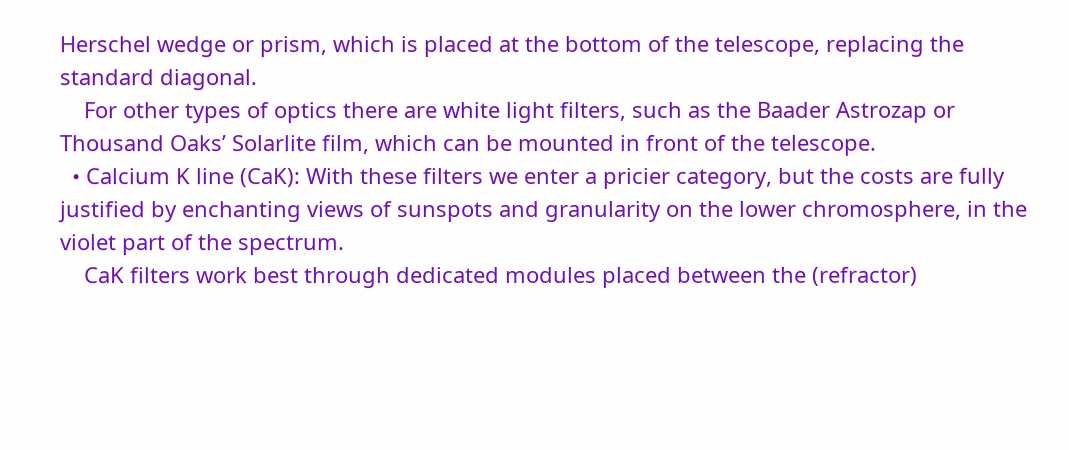Herschel wedge or prism, which is placed at the bottom of the telescope, replacing the standard diagonal.
    For other types of optics there are white light filters, such as the Baader Astrozap or Thousand Oaks’ Solarlite film, which can be mounted in front of the telescope.
  • Calcium K line (CaK): With these filters we enter a pricier category, but the costs are fully justified by enchanting views of sunspots and granularity on the lower chromosphere, in the violet part of the spectrum.
    CaK filters work best through dedicated modules placed between the (refractor)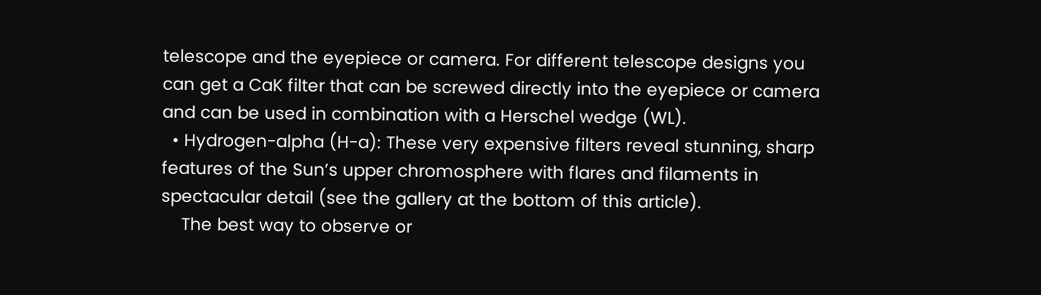telescope and the eyepiece or camera. For different telescope designs you can get a CaK filter that can be screwed directly into the eyepiece or camera and can be used in combination with a Herschel wedge (WL).
  • Hydrogen-alpha (H-a): These very expensive filters reveal stunning, sharp features of the Sun’s upper chromosphere with flares and filaments in spectacular detail (see the gallery at the bottom of this article).
    The best way to observe or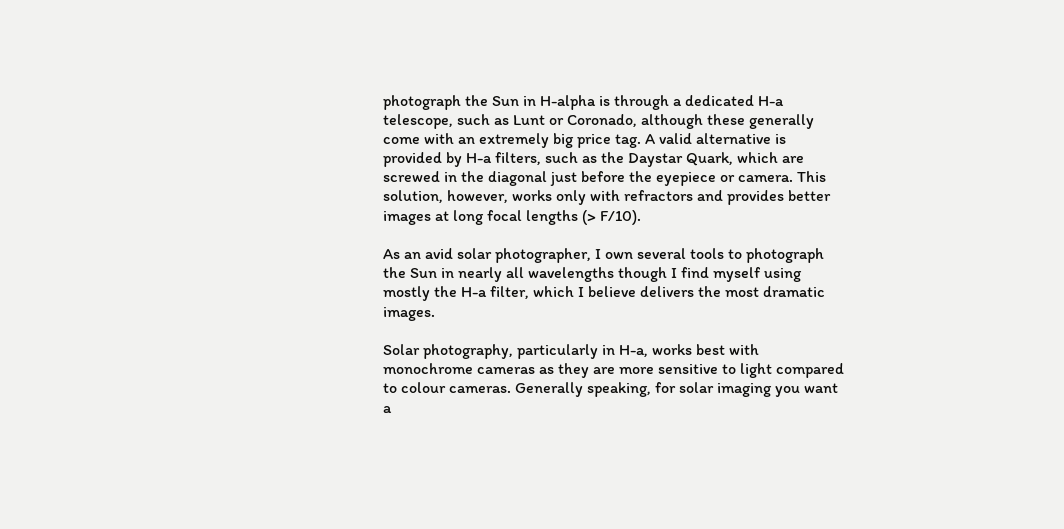photograph the Sun in H-alpha is through a dedicated H-a telescope, such as Lunt or Coronado, although these generally come with an extremely big price tag. A valid alternative is provided by H-a filters, such as the Daystar Quark, which are screwed in the diagonal just before the eyepiece or camera. This solution, however, works only with refractors and provides better images at long focal lengths (> F/10).

As an avid solar photographer, I own several tools to photograph the Sun in nearly all wavelengths though I find myself using mostly the H-a filter, which I believe delivers the most dramatic images.

Solar photography, particularly in H-a, works best with monochrome cameras as they are more sensitive to light compared to colour cameras. Generally speaking, for solar imaging you want a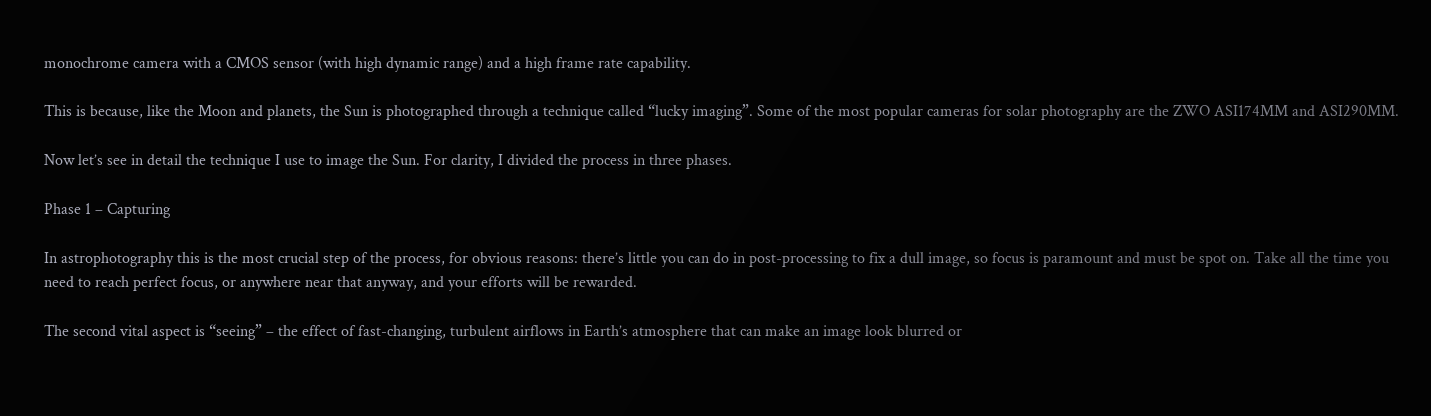monochrome camera with a CMOS sensor (with high dynamic range) and a high frame rate capability.

This is because, like the Moon and planets, the Sun is photographed through a technique called “lucky imaging”. Some of the most popular cameras for solar photography are the ZWO ASI174MM and ASI290MM.

Now let’s see in detail the technique I use to image the Sun. For clarity, I divided the process in three phases.

Phase 1 – Capturing

In astrophotography this is the most crucial step of the process, for obvious reasons: there’s little you can do in post-processing to fix a dull image, so focus is paramount and must be spot on. Take all the time you need to reach perfect focus, or anywhere near that anyway, and your efforts will be rewarded.

The second vital aspect is “seeing” – the effect of fast-changing, turbulent airflows in Earth’s atmosphere that can make an image look blurred or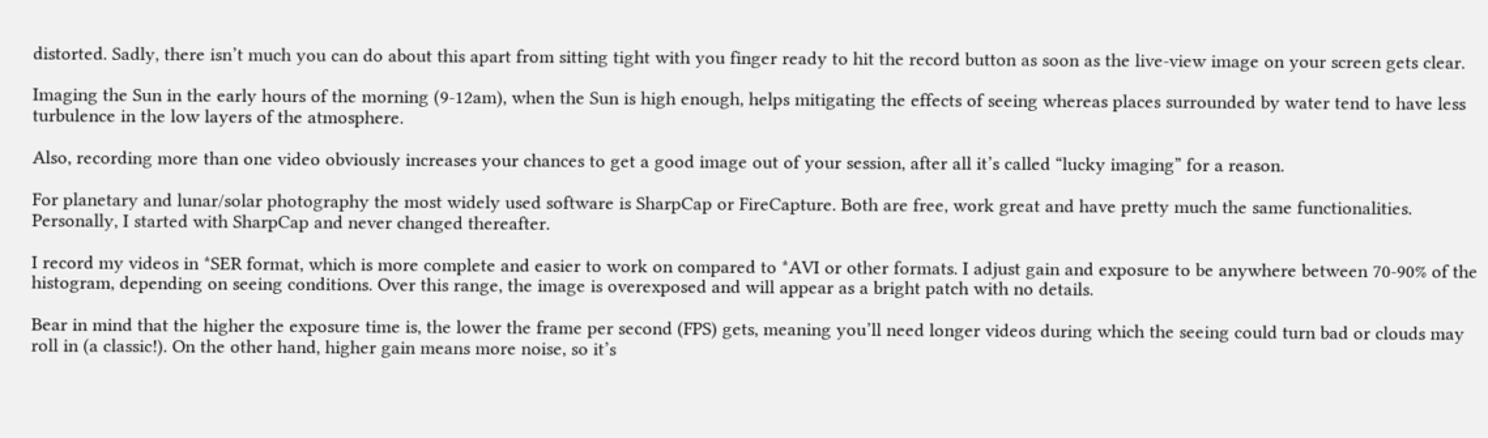distorted. Sadly, there isn’t much you can do about this apart from sitting tight with you finger ready to hit the record button as soon as the live-view image on your screen gets clear.

Imaging the Sun in the early hours of the morning (9-12am), when the Sun is high enough, helps mitigating the effects of seeing whereas places surrounded by water tend to have less turbulence in the low layers of the atmosphere.

Also, recording more than one video obviously increases your chances to get a good image out of your session, after all it’s called “lucky imaging” for a reason.

For planetary and lunar/solar photography the most widely used software is SharpCap or FireCapture. Both are free, work great and have pretty much the same functionalities. Personally, I started with SharpCap and never changed thereafter.

I record my videos in *SER format, which is more complete and easier to work on compared to *AVI or other formats. I adjust gain and exposure to be anywhere between 70-90% of the histogram, depending on seeing conditions. Over this range, the image is overexposed and will appear as a bright patch with no details.

Bear in mind that the higher the exposure time is, the lower the frame per second (FPS) gets, meaning you’ll need longer videos during which the seeing could turn bad or clouds may roll in (a classic!). On the other hand, higher gain means more noise, so it’s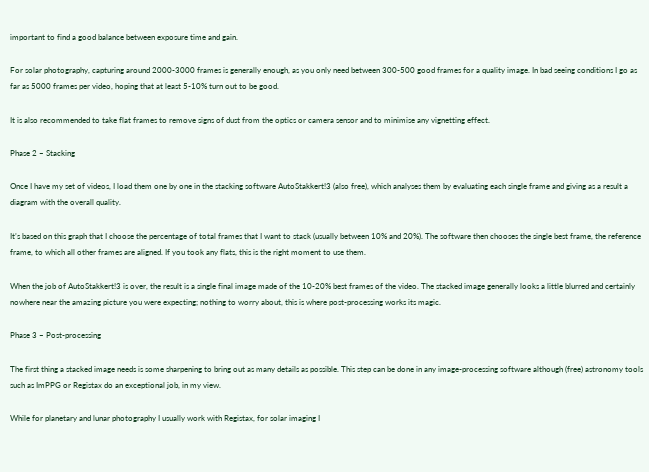important to find a good balance between exposure time and gain.

For solar photography, capturing around 2000-3000 frames is generally enough, as you only need between 300-500 good frames for a quality image. In bad seeing conditions I go as far as 5000 frames per video, hoping that at least 5-10% turn out to be good.

It is also recommended to take flat frames to remove signs of dust from the optics or camera sensor and to minimise any vignetting effect.

Phase 2 – Stacking

Once I have my set of videos, I load them one by one in the stacking software AutoStakkert!3 (also free), which analyses them by evaluating each single frame and giving as a result a diagram with the overall quality.

It’s based on this graph that I choose the percentage of total frames that I want to stack (usually between 10% and 20%). The software then chooses the single best frame, the reference frame, to which all other frames are aligned. If you took any flats, this is the right moment to use them.

When the job of AutoStakkert!3 is over, the result is a single final image made of the 10-20% best frames of the video. The stacked image generally looks a little blurred and certainly nowhere near the amazing picture you were expecting; nothing to worry about, this is where post-processing works its magic.

Phase 3 – Post-processing

The first thing a stacked image needs is some sharpening to bring out as many details as possible. This step can be done in any image-processing software although (free) astronomy tools such as ImPPG or Registax do an exceptional job, in my view.

While for planetary and lunar photography I usually work with Registax, for solar imaging I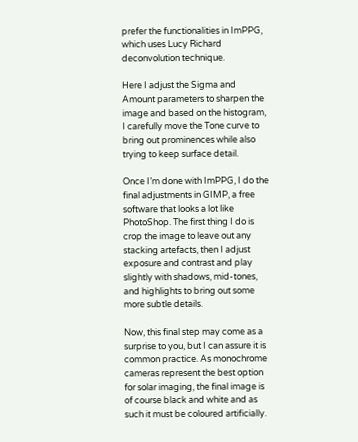prefer the functionalities in ImPPG, which uses Lucy Richard deconvolution technique.

Here I adjust the Sigma and Amount parameters to sharpen the image and based on the histogram, I carefully move the Tone curve to bring out prominences while also trying to keep surface detail.

Once I’m done with ImPPG, I do the final adjustments in GIMP, a free software that looks a lot like PhotoShop. The first thing I do is crop the image to leave out any stacking artefacts, then I adjust exposure and contrast and play slightly with shadows, mid-tones, and highlights to bring out some more subtle details.

Now, this final step may come as a surprise to you, but I can assure it is common practice. As monochrome cameras represent the best option for solar imaging, the final image is of course black and white and as such it must be coloured artificially.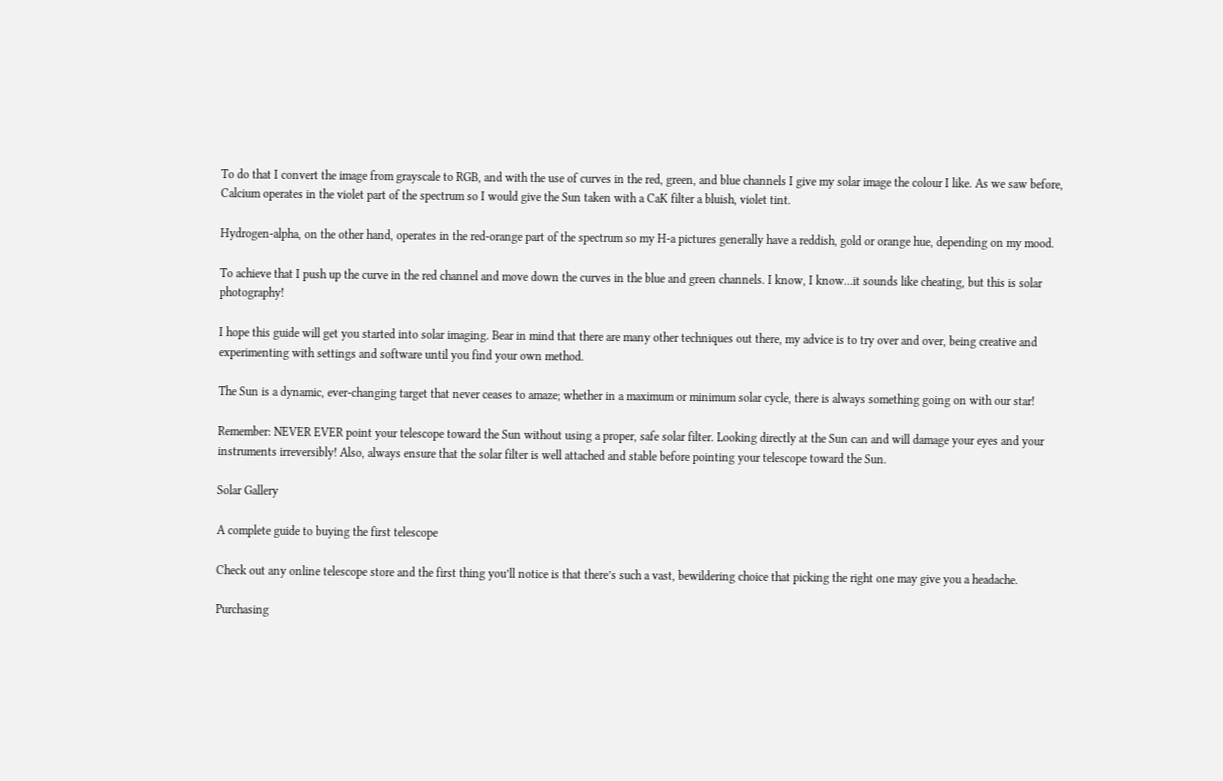To do that I convert the image from grayscale to RGB, and with the use of curves in the red, green, and blue channels I give my solar image the colour I like. As we saw before, Calcium operates in the violet part of the spectrum so I would give the Sun taken with a CaK filter a bluish, violet tint.

Hydrogen-alpha, on the other hand, operates in the red-orange part of the spectrum so my H-a pictures generally have a reddish, gold or orange hue, depending on my mood.

To achieve that I push up the curve in the red channel and move down the curves in the blue and green channels. I know, I know…it sounds like cheating, but this is solar photography!

I hope this guide will get you started into solar imaging. Bear in mind that there are many other techniques out there, my advice is to try over and over, being creative and experimenting with settings and software until you find your own method.

The Sun is a dynamic, ever-changing target that never ceases to amaze; whether in a maximum or minimum solar cycle, there is always something going on with our star!

Remember: NEVER EVER point your telescope toward the Sun without using a proper, safe solar filter. Looking directly at the Sun can and will damage your eyes and your instruments irreversibly! Also, always ensure that the solar filter is well attached and stable before pointing your telescope toward the Sun.

Solar Gallery

A complete guide to buying the first telescope

Check out any online telescope store and the first thing you’ll notice is that there’s such a vast, bewildering choice that picking the right one may give you a headache.

Purchasing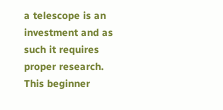a telescope is an investment and as such it requires proper research. This beginner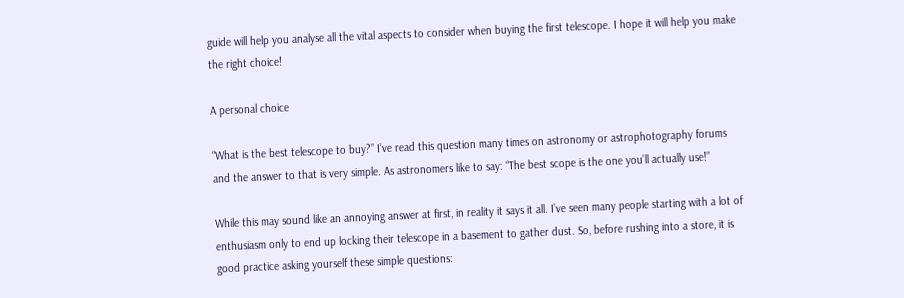guide will help you analyse all the vital aspects to consider when buying the first telescope. I hope it will help you make the right choice!

A personal choice

“What is the best telescope to buy?” I’ve read this question many times on astronomy or astrophotography forums and the answer to that is very simple. As astronomers like to say: “The best scope is the one you’ll actually use!”

While this may sound like an annoying answer at first, in reality it says it all. I’ve seen many people starting with a lot of enthusiasm only to end up locking their telescope in a basement to gather dust. So, before rushing into a store, it is good practice asking yourself these simple questions: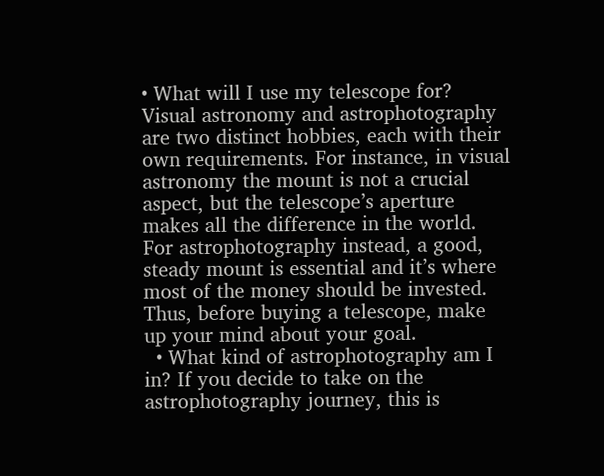• What will I use my telescope for? Visual astronomy and astrophotography are two distinct hobbies, each with their own requirements. For instance, in visual astronomy the mount is not a crucial aspect, but the telescope’s aperture makes all the difference in the world. For astrophotography instead, a good, steady mount is essential and it’s where most of the money should be invested. Thus, before buying a telescope, make up your mind about your goal.
  • What kind of astrophotography am I in? If you decide to take on the astrophotography journey, this is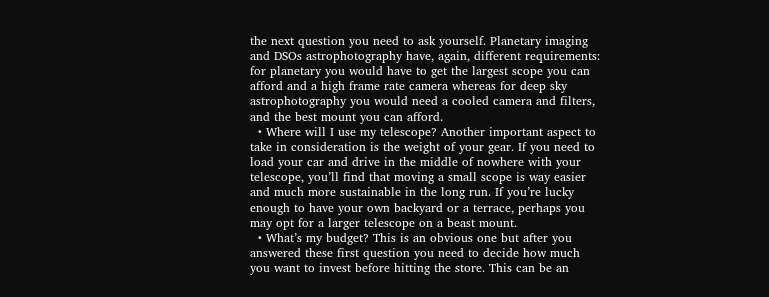the next question you need to ask yourself. Planetary imaging and DSOs astrophotography have, again, different requirements: for planetary you would have to get the largest scope you can afford and a high frame rate camera whereas for deep sky astrophotography you would need a cooled camera and filters, and the best mount you can afford.
  • Where will I use my telescope? Another important aspect to take in consideration is the weight of your gear. If you need to load your car and drive in the middle of nowhere with your telescope, you’ll find that moving a small scope is way easier and much more sustainable in the long run. If you’re lucky enough to have your own backyard or a terrace, perhaps you may opt for a larger telescope on a beast mount.
  • What’s my budget? This is an obvious one but after you answered these first question you need to decide how much you want to invest before hitting the store. This can be an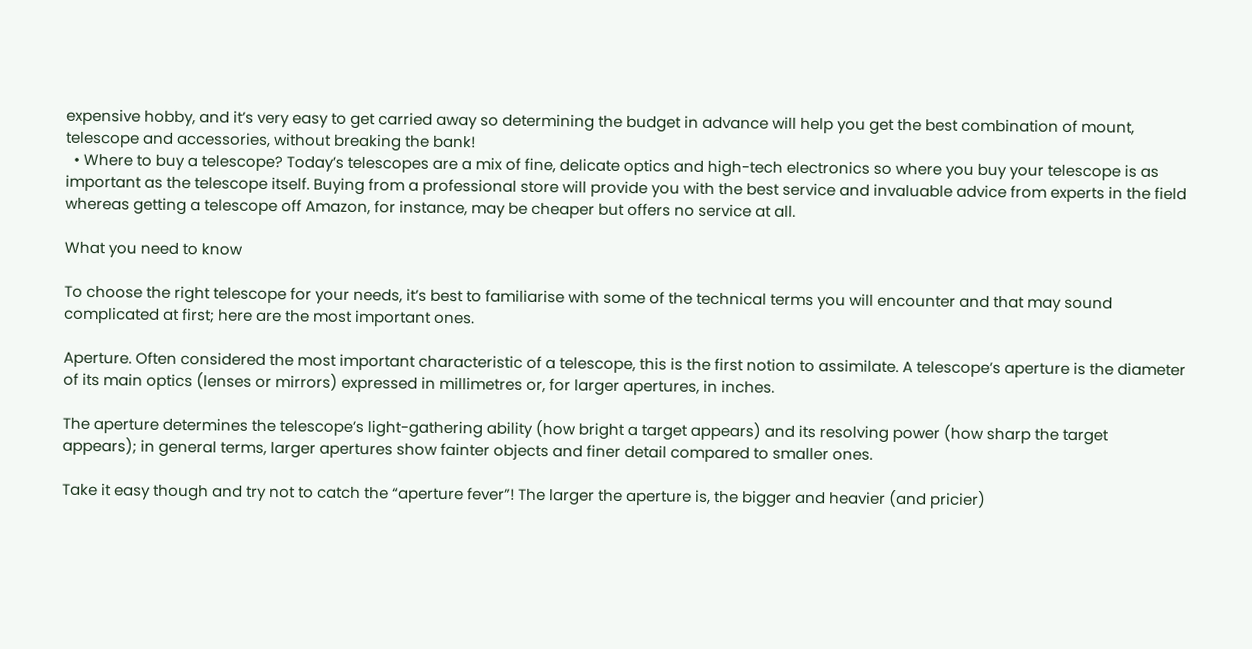expensive hobby, and it’s very easy to get carried away so determining the budget in advance will help you get the best combination of mount, telescope and accessories, without breaking the bank!
  • Where to buy a telescope? Today’s telescopes are a mix of fine, delicate optics and high-tech electronics so where you buy your telescope is as important as the telescope itself. Buying from a professional store will provide you with the best service and invaluable advice from experts in the field whereas getting a telescope off Amazon, for instance, may be cheaper but offers no service at all.

What you need to know

To choose the right telescope for your needs, it’s best to familiarise with some of the technical terms you will encounter and that may sound complicated at first; here are the most important ones.

Aperture. Often considered the most important characteristic of a telescope, this is the first notion to assimilate. A telescope’s aperture is the diameter of its main optics (lenses or mirrors) expressed in millimetres or, for larger apertures, in inches.

The aperture determines the telescope’s light-gathering ability (how bright a target appears) and its resolving power (how sharp the target appears); in general terms, larger apertures show fainter objects and finer detail compared to smaller ones.

Take it easy though and try not to catch the “aperture fever”! The larger the aperture is, the bigger and heavier (and pricier)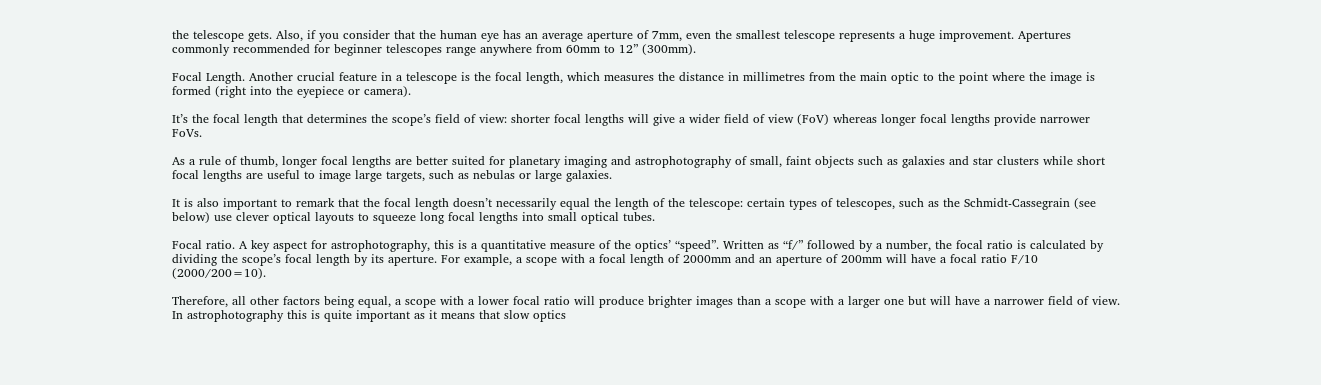the telescope gets. Also, if you consider that the human eye has an average aperture of 7mm, even the smallest telescope represents a huge improvement. Apertures commonly recommended for beginner telescopes range anywhere from 60mm to 12” (300mm).

Focal Length. Another crucial feature in a telescope is the focal length, which measures the distance in millimetres from the main optic to the point where the image is formed (right into the eyepiece or camera).

It’s the focal length that determines the scope’s field of view: shorter focal lengths will give a wider field of view (FoV) whereas longer focal lengths provide narrower FoVs.

As a rule of thumb, longer focal lengths are better suited for planetary imaging and astrophotography of small, faint objects such as galaxies and star clusters while short focal lengths are useful to image large targets, such as nebulas or large galaxies.

It is also important to remark that the focal length doesn’t necessarily equal the length of the telescope: certain types of telescopes, such as the Schmidt-Cassegrain (see below) use clever optical layouts to squeeze long focal lengths into small optical tubes.

Focal ratio. A key aspect for astrophotography, this is a quantitative measure of the optics’ “speed”. Written as “f/” followed by a number, the focal ratio is calculated by dividing the scope’s focal length by its aperture. For example, a scope with a focal length of 2000mm and an aperture of 200mm will have a focal ratio F/10 (2000/200=10).

Therefore, all other factors being equal, a scope with a lower focal ratio will produce brighter images than a scope with a larger one but will have a narrower field of view. In astrophotography this is quite important as it means that slow optics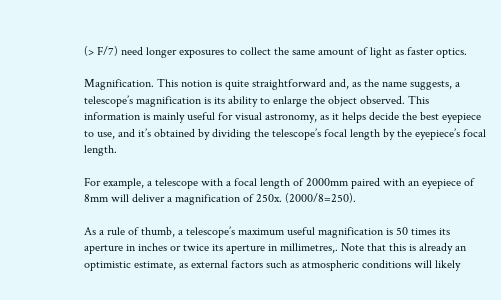(> F/7) need longer exposures to collect the same amount of light as faster optics.

Magnification. This notion is quite straightforward and, as the name suggests, a telescope’s magnification is its ability to enlarge the object observed. This information is mainly useful for visual astronomy, as it helps decide the best eyepiece to use, and it’s obtained by dividing the telescope’s focal length by the eyepiece’s focal length.

For example, a telescope with a focal length of 2000mm paired with an eyepiece of 8mm will deliver a magnification of 250x. (2000/8=250).

As a rule of thumb, a telescope’s maximum useful magnification is 50 times its aperture in inches or twice its aperture in millimetres,. Note that this is already an optimistic estimate, as external factors such as atmospheric conditions will likely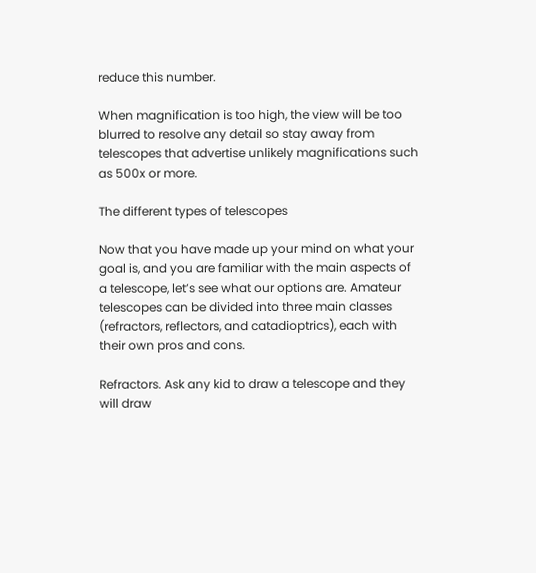reduce this number.

When magnification is too high, the view will be too blurred to resolve any detail so stay away from telescopes that advertise unlikely magnifications such as 500x or more.

The different types of telescopes

Now that you have made up your mind on what your goal is, and you are familiar with the main aspects of a telescope, let’s see what our options are. Amateur telescopes can be divided into three main classes (refractors, reflectors, and catadioptrics), each with their own pros and cons.

Refractors. Ask any kid to draw a telescope and they will draw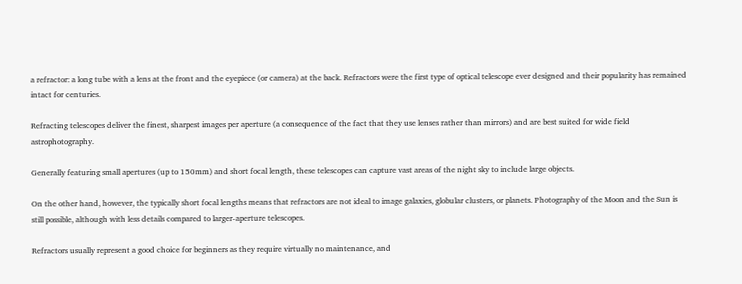a refractor: a long tube with a lens at the front and the eyepiece (or camera) at the back. Refractors were the first type of optical telescope ever designed and their popularity has remained intact for centuries.

Refracting telescopes deliver the finest, sharpest images per aperture (a consequence of the fact that they use lenses rather than mirrors) and are best suited for wide field astrophotography.

Generally featuring small apertures (up to 150mm) and short focal length, these telescopes can capture vast areas of the night sky to include large objects.

On the other hand, however, the typically short focal lengths means that refractors are not ideal to image galaxies, globular clusters, or planets. Photography of the Moon and the Sun is still possible, although with less details compared to larger-aperture telescopes.

Refractors usually represent a good choice for beginners as they require virtually no maintenance, and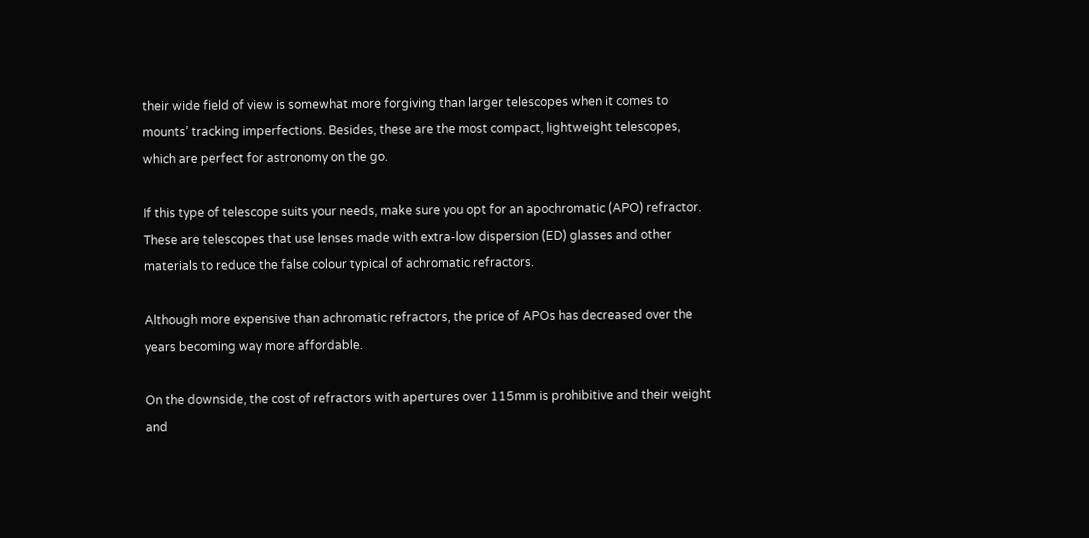their wide field of view is somewhat more forgiving than larger telescopes when it comes to mounts’ tracking imperfections. Besides, these are the most compact, lightweight telescopes, which are perfect for astronomy on the go.

If this type of telescope suits your needs, make sure you opt for an apochromatic (APO) refractor. These are telescopes that use lenses made with extra-low dispersion (ED) glasses and other materials to reduce the false colour typical of achromatic refractors.

Although more expensive than achromatic refractors, the price of APOs has decreased over the years becoming way more affordable.

On the downside, the cost of refractors with apertures over 115mm is prohibitive and their weight and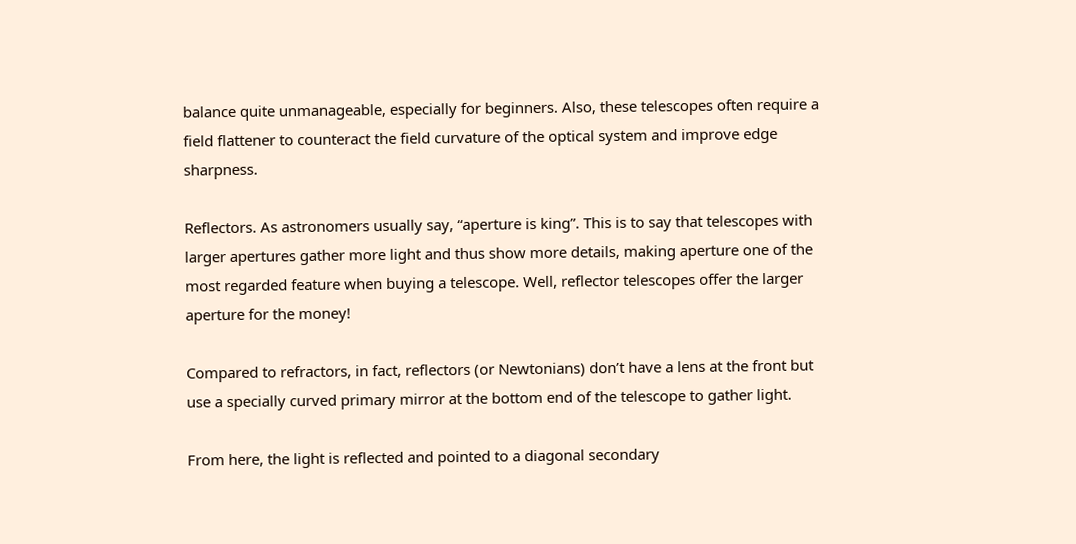balance quite unmanageable, especially for beginners. Also, these telescopes often require a field flattener to counteract the field curvature of the optical system and improve edge sharpness.

Reflectors. As astronomers usually say, “aperture is king”. This is to say that telescopes with larger apertures gather more light and thus show more details, making aperture one of the most regarded feature when buying a telescope. Well, reflector telescopes offer the larger aperture for the money!

Compared to refractors, in fact, reflectors (or Newtonians) don’t have a lens at the front but use a specially curved primary mirror at the bottom end of the telescope to gather light.

From here, the light is reflected and pointed to a diagonal secondary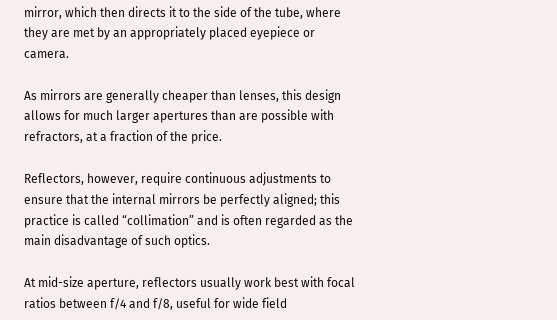mirror, which then directs it to the side of the tube, where they are met by an appropriately placed eyepiece or camera.

As mirrors are generally cheaper than lenses, this design allows for much larger apertures than are possible with refractors, at a fraction of the price.

Reflectors, however, require continuous adjustments to ensure that the internal mirrors be perfectly aligned; this practice is called “collimation” and is often regarded as the main disadvantage of such optics.

At mid-size aperture, reflectors usually work best with focal ratios between f/4 and f/8, useful for wide field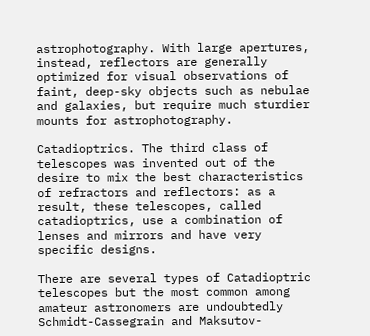astrophotography. With large apertures, instead, reflectors are generally optimized for visual observations of faint, deep-sky objects such as nebulae and galaxies, but require much sturdier mounts for astrophotography.

Catadioptrics. The third class of telescopes was invented out of the desire to mix the best characteristics of refractors and reflectors: as a result, these telescopes, called catadioptrics, use a combination of lenses and mirrors and have very specific designs.

There are several types of Catadioptric telescopes but the most common among amateur astronomers are undoubtedly Schmidt-Cassegrain and Maksutov-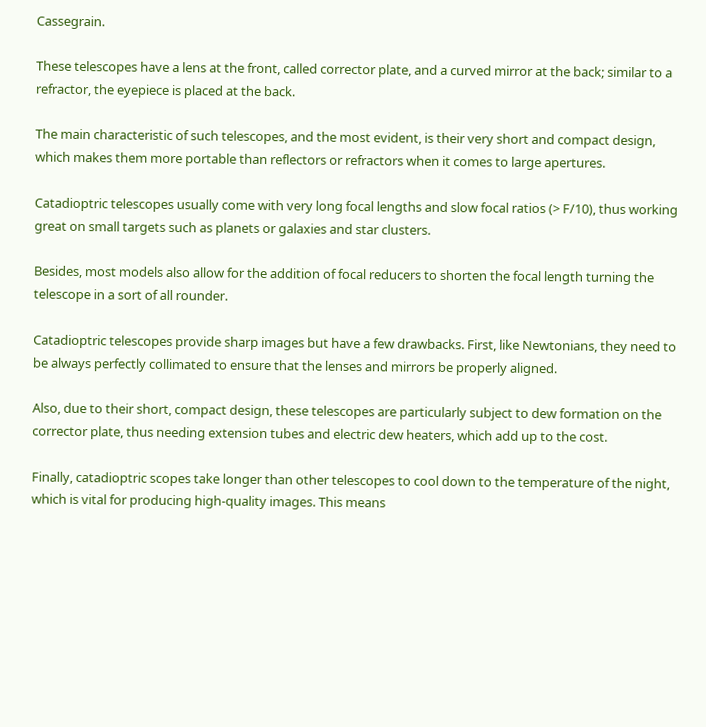Cassegrain.

These telescopes have a lens at the front, called corrector plate, and a curved mirror at the back; similar to a refractor, the eyepiece is placed at the back.

The main characteristic of such telescopes, and the most evident, is their very short and compact design, which makes them more portable than reflectors or refractors when it comes to large apertures.

Catadioptric telescopes usually come with very long focal lengths and slow focal ratios (> F/10), thus working great on small targets such as planets or galaxies and star clusters.

Besides, most models also allow for the addition of focal reducers to shorten the focal length turning the telescope in a sort of all rounder.

Catadioptric telescopes provide sharp images but have a few drawbacks. First, like Newtonians, they need to be always perfectly collimated to ensure that the lenses and mirrors be properly aligned.

Also, due to their short, compact design, these telescopes are particularly subject to dew formation on the corrector plate, thus needing extension tubes and electric dew heaters, which add up to the cost.

Finally, catadioptric scopes take longer than other telescopes to cool down to the temperature of the night, which is vital for producing high-quality images. This means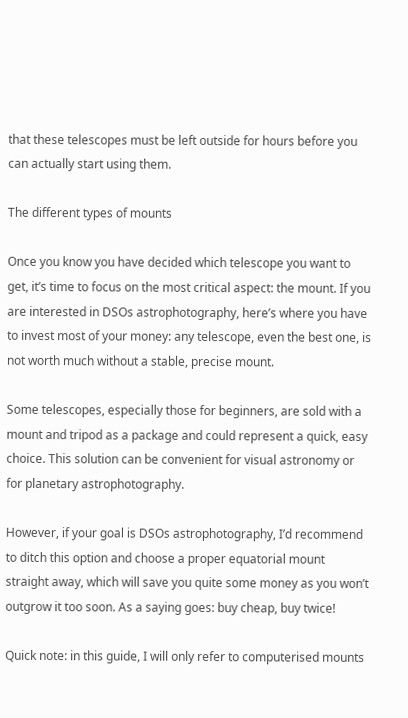that these telescopes must be left outside for hours before you can actually start using them.

The different types of mounts

Once you know you have decided which telescope you want to get, it’s time to focus on the most critical aspect: the mount. If you are interested in DSOs astrophotography, here’s where you have to invest most of your money: any telescope, even the best one, is not worth much without a stable, precise mount.

Some telescopes, especially those for beginners, are sold with a mount and tripod as a package and could represent a quick, easy choice. This solution can be convenient for visual astronomy or for planetary astrophotography.

However, if your goal is DSOs astrophotography, I’d recommend to ditch this option and choose a proper equatorial mount straight away, which will save you quite some money as you won’t outgrow it too soon. As a saying goes: buy cheap, buy twice!

Quick note: in this guide, I will only refer to computerised mounts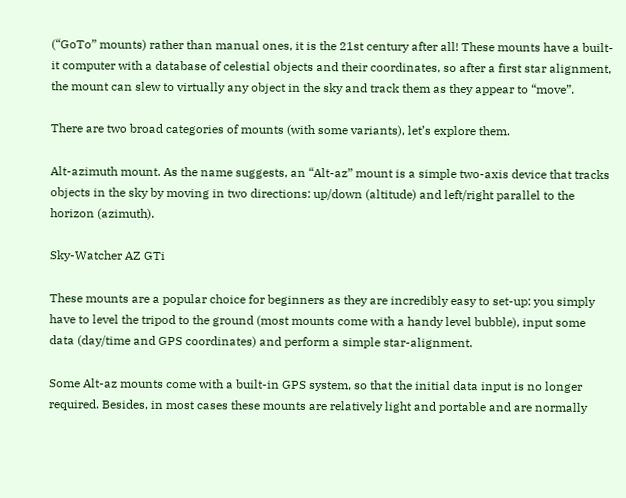(“GoTo” mounts) rather than manual ones, it is the 21st century after all! These mounts have a built-it computer with a database of celestial objects and their coordinates, so after a first star alignment, the mount can slew to virtually any object in the sky and track them as they appear to “move”.

There are two broad categories of mounts (with some variants), let’s explore them.

Alt-azimuth mount. As the name suggests, an “Alt-az” mount is a simple two-axis device that tracks objects in the sky by moving in two directions: up/down (altitude) and left/right parallel to the horizon (azimuth).

Sky-Watcher AZ GTi

These mounts are a popular choice for beginners as they are incredibly easy to set-up: you simply have to level the tripod to the ground (most mounts come with a handy level bubble), input some data (day/time and GPS coordinates) and perform a simple star-alignment.

Some Alt-az mounts come with a built-in GPS system, so that the initial data input is no longer required. Besides, in most cases these mounts are relatively light and portable and are normally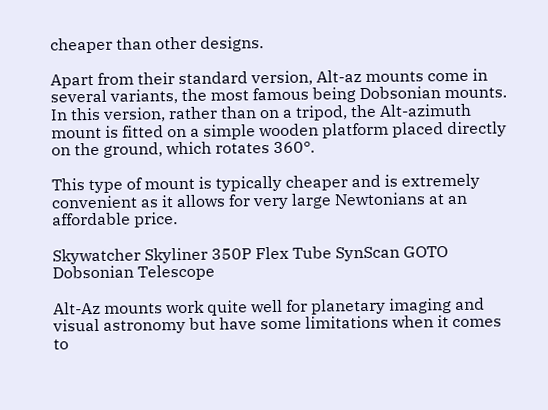cheaper than other designs.

Apart from their standard version, Alt-az mounts come in several variants, the most famous being Dobsonian mounts. In this version, rather than on a tripod, the Alt-azimuth mount is fitted on a simple wooden platform placed directly on the ground, which rotates 360°.

This type of mount is typically cheaper and is extremely convenient as it allows for very large Newtonians at an affordable price.

Skywatcher Skyliner 350P Flex Tube SynScan GOTO Dobsonian Telescope

Alt-Az mounts work quite well for planetary imaging and visual astronomy but have some limitations when it comes to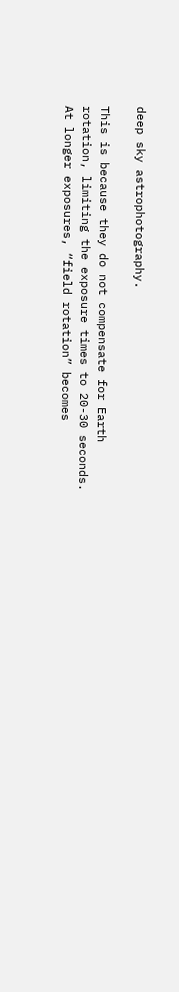deep sky astrophotography.

This is because they do not compensate for Earth rotation, limiting the exposure times to 20-30 seconds. At longer exposures, “field rotation” becomes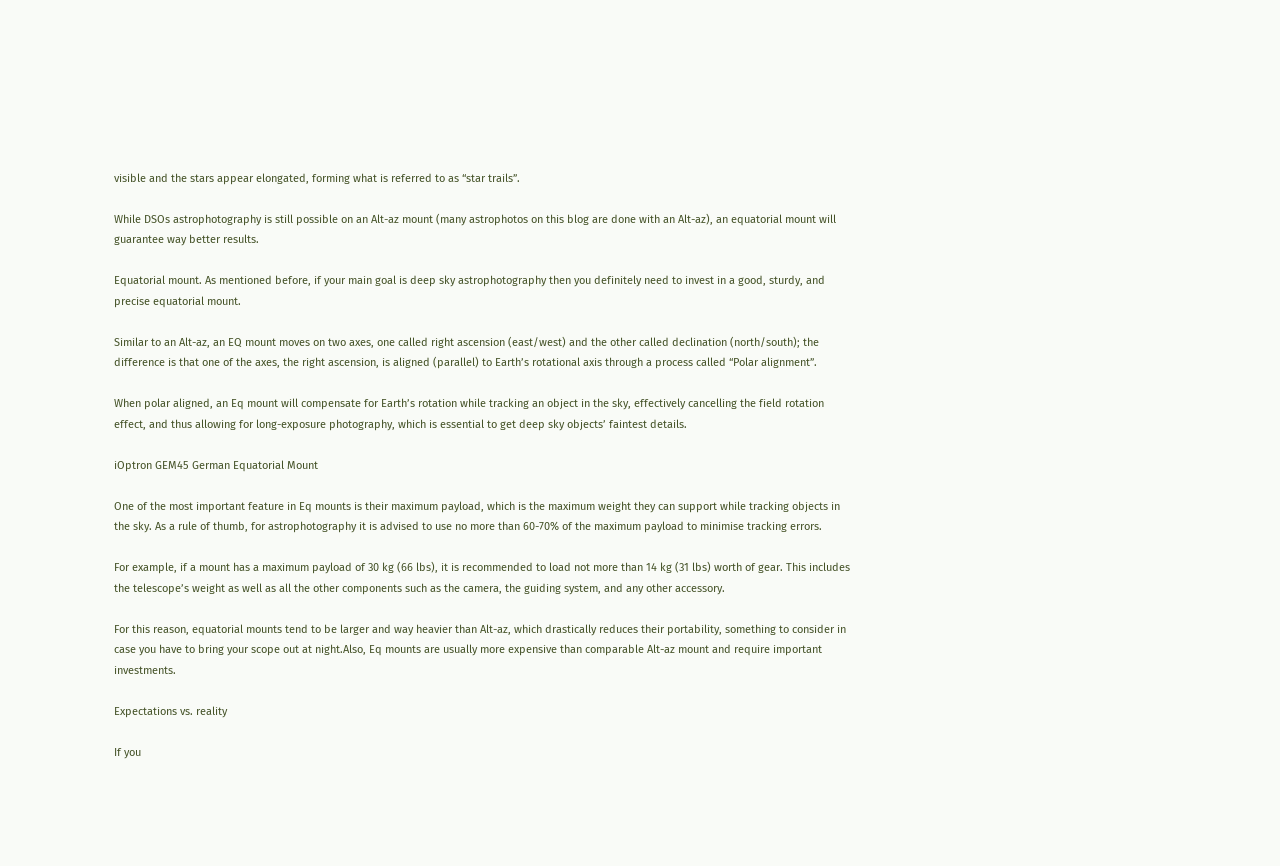visible and the stars appear elongated, forming what is referred to as “star trails”.

While DSOs astrophotography is still possible on an Alt-az mount (many astrophotos on this blog are done with an Alt-az), an equatorial mount will guarantee way better results.

Equatorial mount. As mentioned before, if your main goal is deep sky astrophotography then you definitely need to invest in a good, sturdy, and precise equatorial mount.

Similar to an Alt-az, an EQ mount moves on two axes, one called right ascension (east/west) and the other called declination (north/south); the difference is that one of the axes, the right ascension, is aligned (parallel) to Earth’s rotational axis through a process called “Polar alignment”.

When polar aligned, an Eq mount will compensate for Earth’s rotation while tracking an object in the sky, effectively cancelling the field rotation effect, and thus allowing for long-exposure photography, which is essential to get deep sky objects’ faintest details.

iOptron GEM45 German Equatorial Mount

One of the most important feature in Eq mounts is their maximum payload, which is the maximum weight they can support while tracking objects in the sky. As a rule of thumb, for astrophotography it is advised to use no more than 60-70% of the maximum payload to minimise tracking errors.

For example, if a mount has a maximum payload of 30 kg (66 lbs), it is recommended to load not more than 14 kg (31 lbs) worth of gear. This includes the telescope’s weight as well as all the other components such as the camera, the guiding system, and any other accessory.

For this reason, equatorial mounts tend to be larger and way heavier than Alt-az, which drastically reduces their portability, something to consider in case you have to bring your scope out at night.Also, Eq mounts are usually more expensive than comparable Alt-az mount and require important investments.

Expectations vs. reality

If you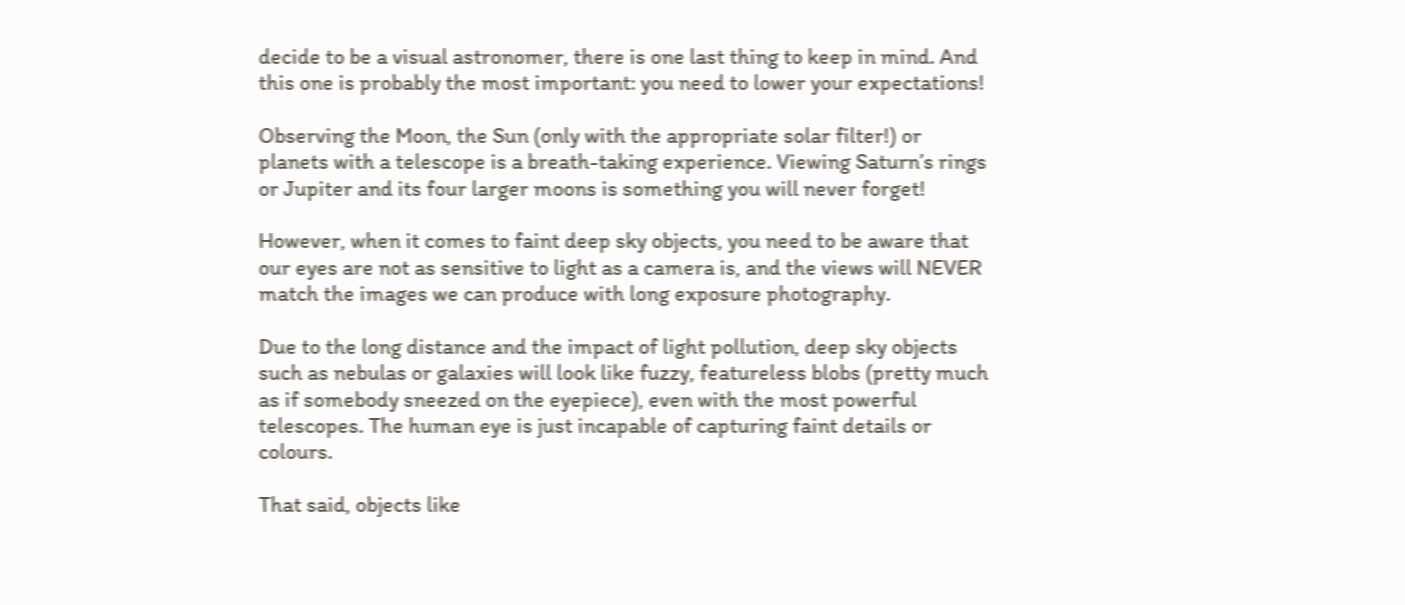decide to be a visual astronomer, there is one last thing to keep in mind. And this one is probably the most important: you need to lower your expectations!

Observing the Moon, the Sun (only with the appropriate solar filter!) or planets with a telescope is a breath-taking experience. Viewing Saturn’s rings or Jupiter and its four larger moons is something you will never forget!

However, when it comes to faint deep sky objects, you need to be aware that our eyes are not as sensitive to light as a camera is, and the views will NEVER match the images we can produce with long exposure photography.

Due to the long distance and the impact of light pollution, deep sky objects such as nebulas or galaxies will look like fuzzy, featureless blobs (pretty much as if somebody sneezed on the eyepiece), even with the most powerful telescopes. The human eye is just incapable of capturing faint details or colours.

That said, objects like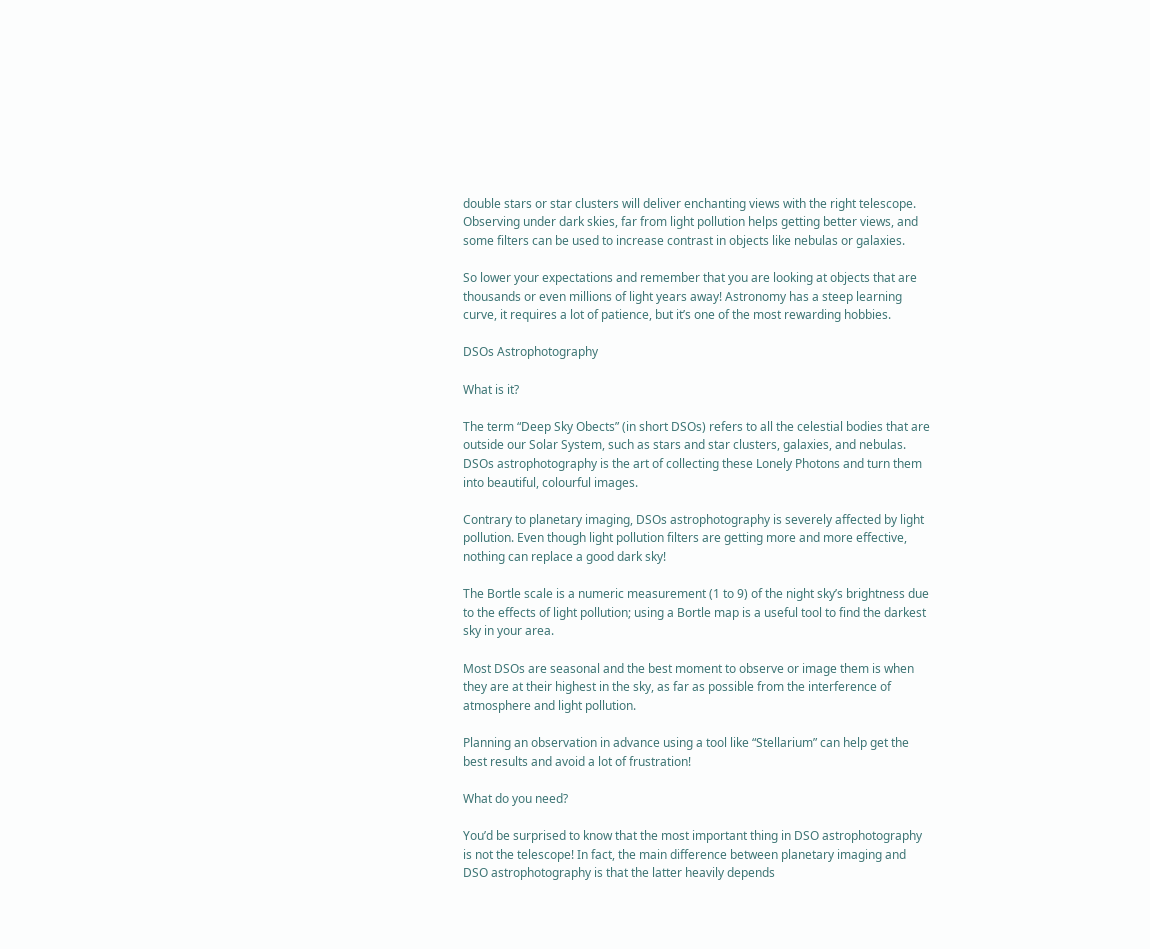double stars or star clusters will deliver enchanting views with the right telescope. Observing under dark skies, far from light pollution helps getting better views, and some filters can be used to increase contrast in objects like nebulas or galaxies.

So lower your expectations and remember that you are looking at objects that are thousands or even millions of light years away! Astronomy has a steep learning curve, it requires a lot of patience, but it’s one of the most rewarding hobbies.

DSOs Astrophotography

What is it?

The term “Deep Sky Obects” (in short DSOs) refers to all the celestial bodies that are outside our Solar System, such as stars and star clusters, galaxies, and nebulas. DSOs astrophotography is the art of collecting these Lonely Photons and turn them into beautiful, colourful images.

Contrary to planetary imaging, DSOs astrophotography is severely affected by light pollution. Even though light pollution filters are getting more and more effective, nothing can replace a good dark sky!

The Bortle scale is a numeric measurement (1 to 9) of the night sky’s brightness due to the effects of light pollution; using a Bortle map is a useful tool to find the darkest sky in your area.

Most DSOs are seasonal and the best moment to observe or image them is when they are at their highest in the sky, as far as possible from the interference of atmosphere and light pollution.

Planning an observation in advance using a tool like “Stellarium” can help get the best results and avoid a lot of frustration!

What do you need?

You’d be surprised to know that the most important thing in DSO astrophotography is not the telescope! In fact, the main difference between planetary imaging and DSO astrophotography is that the latter heavily depends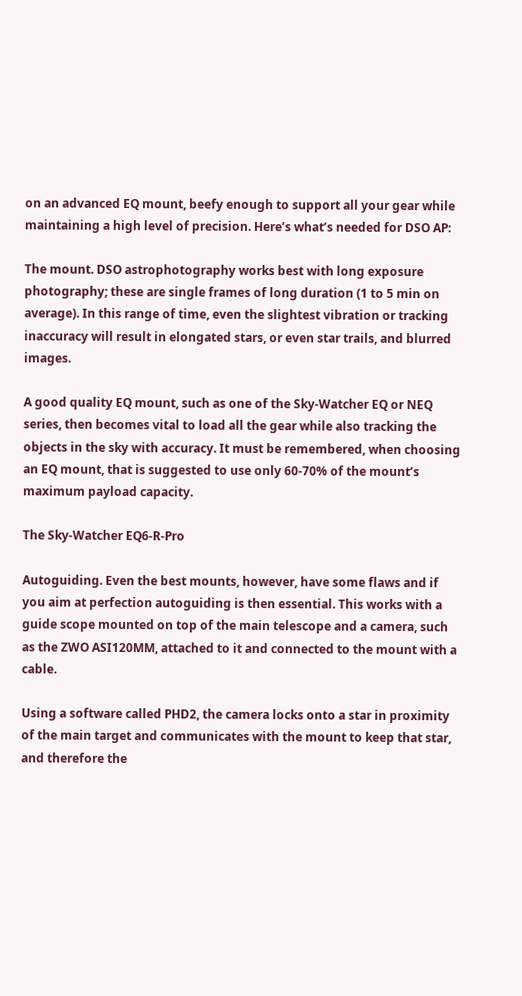on an advanced EQ mount, beefy enough to support all your gear while maintaining a high level of precision. Here’s what’s needed for DSO AP:

The mount. DSO astrophotography works best with long exposure photography; these are single frames of long duration (1 to 5 min on average). In this range of time, even the slightest vibration or tracking inaccuracy will result in elongated stars, or even star trails, and blurred images.

A good quality EQ mount, such as one of the Sky-Watcher EQ or NEQ series, then becomes vital to load all the gear while also tracking the objects in the sky with accuracy. It must be remembered, when choosing an EQ mount, that is suggested to use only 60-70% of the mount’s maximum payload capacity.

The Sky-Watcher EQ6-R-Pro

Autoguiding. Even the best mounts, however, have some flaws and if you aim at perfection autoguiding is then essential. This works with a guide scope mounted on top of the main telescope and a camera, such as the ZWO ASI120MM, attached to it and connected to the mount with a cable.

Using a software called PHD2, the camera locks onto a star in proximity of the main target and communicates with the mount to keep that star, and therefore the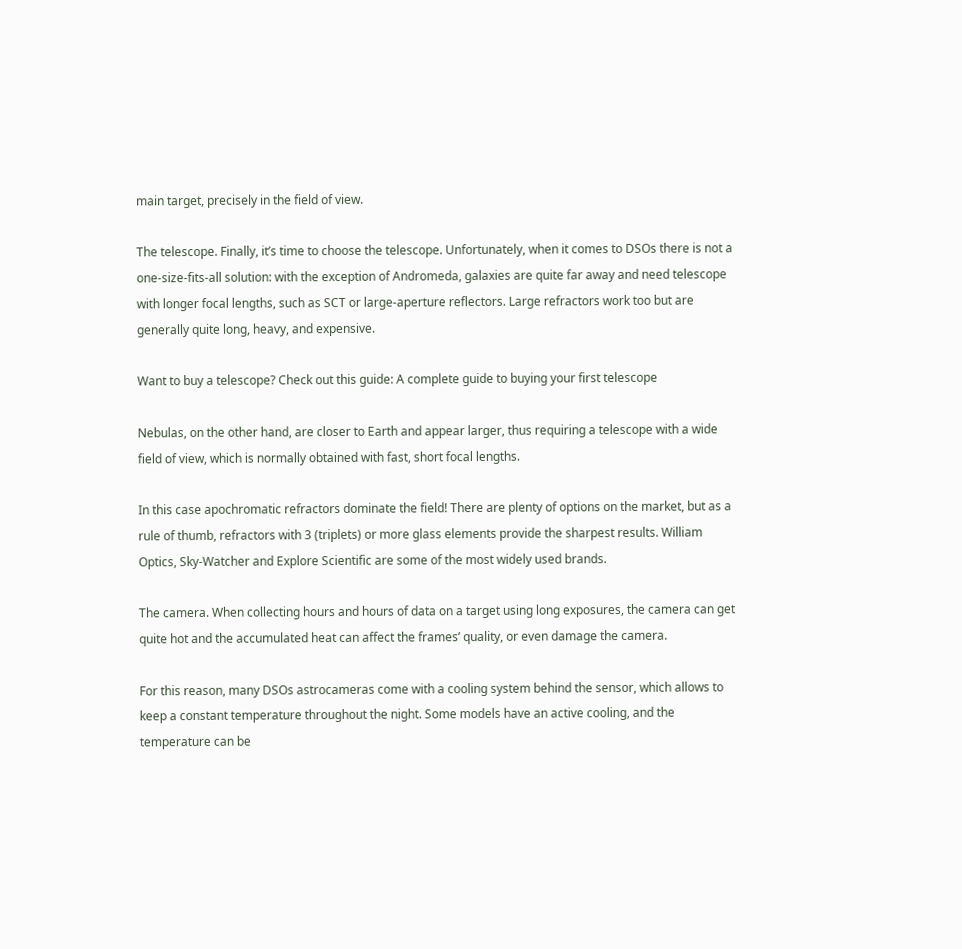main target, precisely in the field of view.

The telescope. Finally, it’s time to choose the telescope. Unfortunately, when it comes to DSOs there is not a one-size-fits-all solution: with the exception of Andromeda, galaxies are quite far away and need telescope with longer focal lengths, such as SCT or large-aperture reflectors. Large refractors work too but are generally quite long, heavy, and expensive.

Want to buy a telescope? Check out this guide: A complete guide to buying your first telescope

Nebulas, on the other hand, are closer to Earth and appear larger, thus requiring a telescope with a wide field of view, which is normally obtained with fast, short focal lengths.

In this case apochromatic refractors dominate the field! There are plenty of options on the market, but as a rule of thumb, refractors with 3 (triplets) or more glass elements provide the sharpest results. William Optics, Sky-Watcher and Explore Scientific are some of the most widely used brands.

The camera. When collecting hours and hours of data on a target using long exposures, the camera can get quite hot and the accumulated heat can affect the frames’ quality, or even damage the camera.

For this reason, many DSOs astrocameras come with a cooling system behind the sensor, which allows to keep a constant temperature throughout the night. Some models have an active cooling, and the temperature can be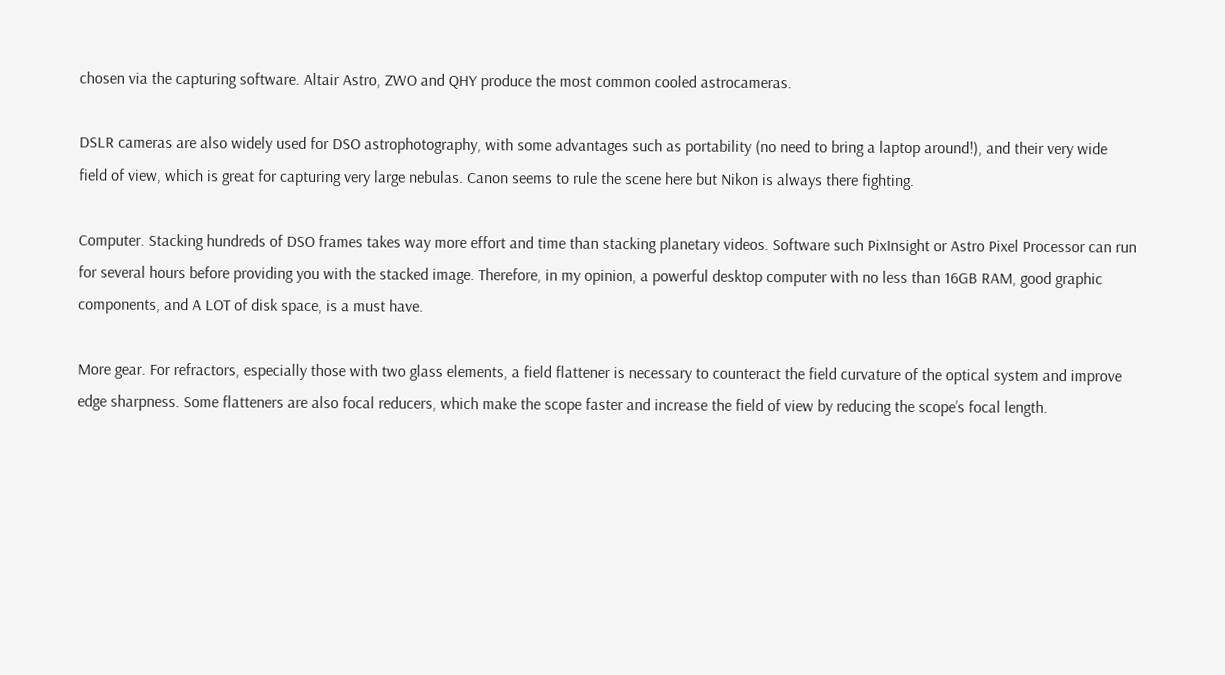chosen via the capturing software. Altair Astro, ZWO and QHY produce the most common cooled astrocameras.

DSLR cameras are also widely used for DSO astrophotography, with some advantages such as portability (no need to bring a laptop around!), and their very wide field of view, which is great for capturing very large nebulas. Canon seems to rule the scene here but Nikon is always there fighting.

Computer. Stacking hundreds of DSO frames takes way more effort and time than stacking planetary videos. Software such PixInsight or Astro Pixel Processor can run for several hours before providing you with the stacked image. Therefore, in my opinion, a powerful desktop computer with no less than 16GB RAM, good graphic components, and A LOT of disk space, is a must have.

More gear. For refractors, especially those with two glass elements, a field flattener is necessary to counteract the field curvature of the optical system and improve edge sharpness. Some flatteners are also focal reducers, which make the scope faster and increase the field of view by reducing the scope’s focal length.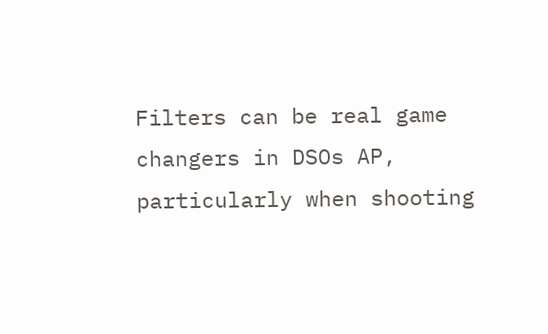Filters can be real game changers in DSOs AP, particularly when shooting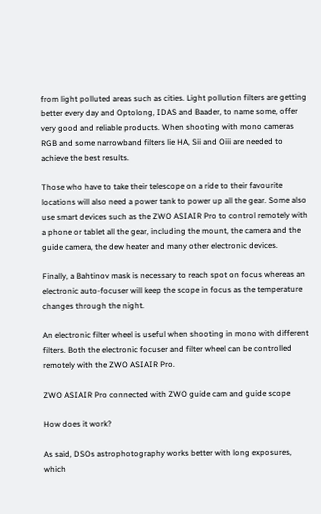from light polluted areas such as cities. Light pollution filters are getting better every day and Optolong, IDAS and Baader, to name some, offer very good and reliable products. When shooting with mono cameras RGB and some narrowband filters lie HA, Sii and Oiii are needed to achieve the best results.

Those who have to take their telescope on a ride to their favourite locations will also need a power tank to power up all the gear. Some also use smart devices such as the ZWO ASIAIR Pro to control remotely with a phone or tablet all the gear, including the mount, the camera and the guide camera, the dew heater and many other electronic devices.

Finally, a Bahtinov mask is necessary to reach spot on focus whereas an electronic auto-focuser will keep the scope in focus as the temperature changes through the night.

An electronic filter wheel is useful when shooting in mono with different filters. Both the electronic focuser and filter wheel can be controlled remotely with the ZWO ASIAIR Pro.

ZWO ASIAIR Pro connected with ZWO guide cam and guide scope

How does it work?

As said, DSOs astrophotography works better with long exposures, which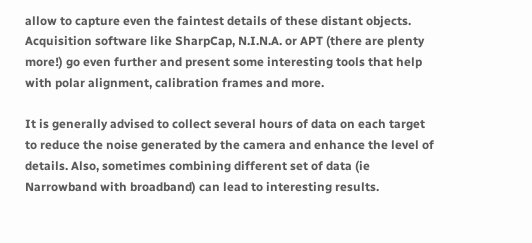allow to capture even the faintest details of these distant objects. Acquisition software like SharpCap, N.I.N.A. or APT (there are plenty more!) go even further and present some interesting tools that help with polar alignment, calibration frames and more.

It is generally advised to collect several hours of data on each target to reduce the noise generated by the camera and enhance the level of details. Also, sometimes combining different set of data (ie Narrowband with broadband) can lead to interesting results.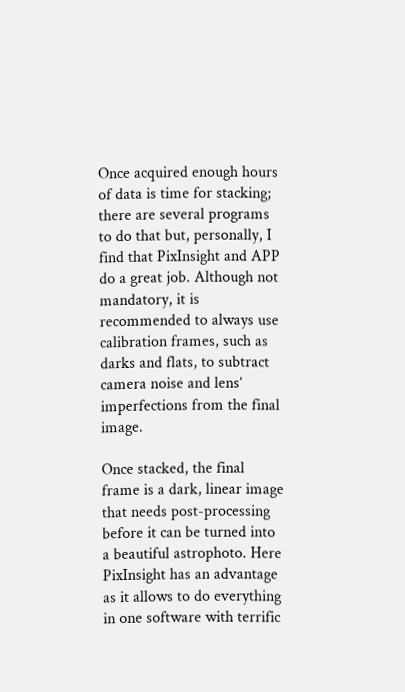Once acquired enough hours of data is time for stacking; there are several programs to do that but, personally, I find that PixInsight and APP do a great job. Although not mandatory, it is recommended to always use calibration frames, such as darks and flats, to subtract camera noise and lens’ imperfections from the final image.

Once stacked, the final frame is a dark, linear image that needs post-processing before it can be turned into a beautiful astrophoto. Here PixInsight has an advantage as it allows to do everything in one software with terrific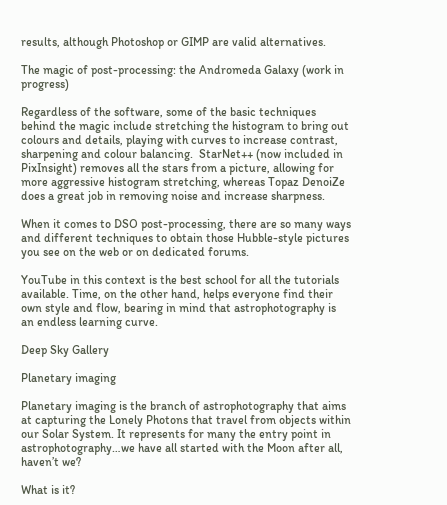results, although Photoshop or GIMP are valid alternatives.

The magic of post-processing: the Andromeda Galaxy (work in progress)

Regardless of the software, some of the basic techniques behind the magic include stretching the histogram to bring out colours and details, playing with curves to increase contrast, sharpening and colour balancing.  StarNet++ (now included in PixInsight) removes all the stars from a picture, allowing for more aggressive histogram stretching, whereas Topaz DenoiZe does a great job in removing noise and increase sharpness.

When it comes to DSO post-processing, there are so many ways and different techniques to obtain those Hubble-style pictures you see on the web or on dedicated forums.

YouTube in this context is the best school for all the tutorials available. Time, on the other hand, helps everyone find their own style and flow, bearing in mind that astrophotography is an endless learning curve.

Deep Sky Gallery

Planetary imaging

Planetary imaging is the branch of astrophotography that aims at capturing the Lonely Photons that travel from objects within our Solar System. It represents for many the entry point in astrophotography…we have all started with the Moon after all, haven’t we?

What is it?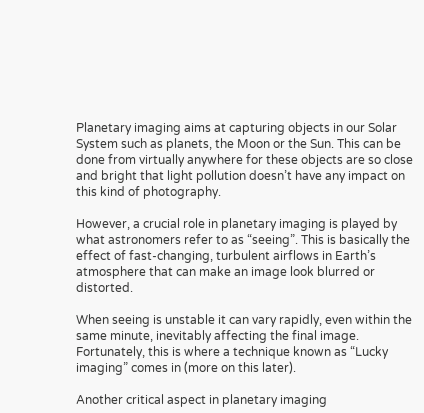Planetary imaging aims at capturing objects in our Solar System such as planets, the Moon or the Sun. This can be done from virtually anywhere for these objects are so close and bright that light pollution doesn’t have any impact on this kind of photography.

However, a crucial role in planetary imaging is played by what astronomers refer to as “seeing”. This is basically the effect of fast-changing, turbulent airflows in Earth’s atmosphere that can make an image look blurred or distorted.

When seeing is unstable it can vary rapidly, even within the same minute, inevitably affecting the final image. Fortunately, this is where a technique known as “Lucky imaging” comes in (more on this later).

Another critical aspect in planetary imaging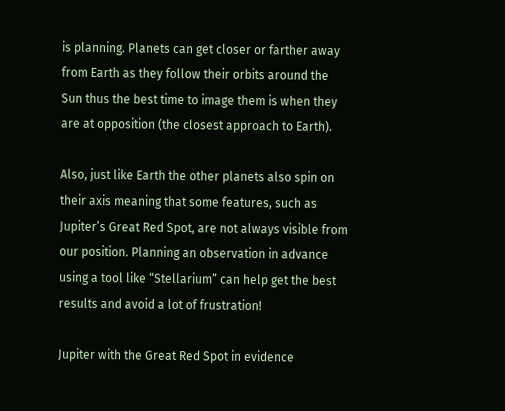is planning. Planets can get closer or farther away from Earth as they follow their orbits around the Sun thus the best time to image them is when they are at opposition (the closest approach to Earth).

Also, just like Earth the other planets also spin on their axis meaning that some features, such as Jupiter’s Great Red Spot, are not always visible from our position. Planning an observation in advance using a tool like “Stellarium” can help get the best results and avoid a lot of frustration!

Jupiter with the Great Red Spot in evidence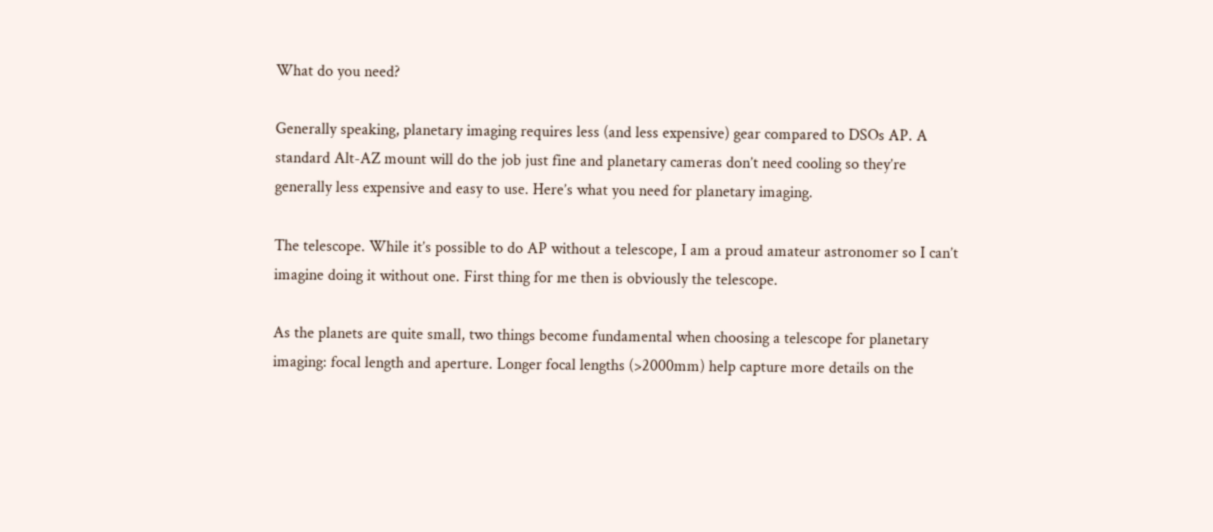What do you need?

Generally speaking, planetary imaging requires less (and less expensive) gear compared to DSOs AP. A standard Alt-AZ mount will do the job just fine and planetary cameras don’t need cooling so they’re generally less expensive and easy to use. Here’s what you need for planetary imaging.

The telescope. While it’s possible to do AP without a telescope, I am a proud amateur astronomer so I can’t imagine doing it without one. First thing for me then is obviously the telescope.

As the planets are quite small, two things become fundamental when choosing a telescope for planetary imaging: focal length and aperture. Longer focal lengths (>2000mm) help capture more details on the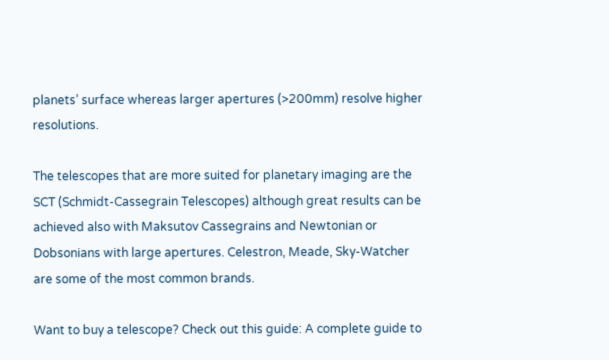planets’ surface whereas larger apertures (>200mm) resolve higher resolutions.

The telescopes that are more suited for planetary imaging are the SCT (Schmidt-Cassegrain Telescopes) although great results can be achieved also with Maksutov Cassegrains and Newtonian or Dobsonians with large apertures. Celestron, Meade, Sky-Watcher are some of the most common brands.

Want to buy a telescope? Check out this guide: A complete guide to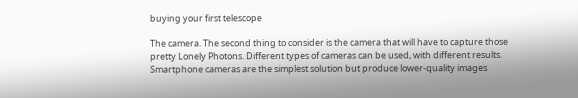buying your first telescope

The camera. The second thing to consider is the camera that will have to capture those pretty Lonely Photons. Different types of cameras can be used, with different results. Smartphone cameras are the simplest solution but produce lower-quality images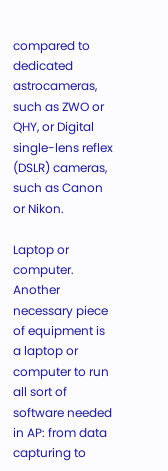compared to dedicated astrocameras, such as ZWO or QHY, or Digital single-lens reflex (DSLR) cameras, such as Canon or Nikon.

Laptop or computer. Another necessary piece of equipment is a laptop or computer to run all sort of software needed in AP: from data capturing to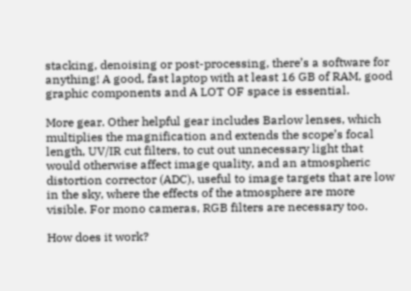stacking, denoising or post-processing, there’s a software for anything! A good, fast laptop with at least 16 GB of RAM, good graphic components and A LOT OF space is essential.

More gear. Other helpful gear includes Barlow lenses, which multiplies the magnification and extends the scope’s focal length, UV/IR cut filters, to cut out unnecessary light that would otherwise affect image quality, and an atmospheric distortion corrector (ADC), useful to image targets that are low in the sky, where the effects of the atmosphere are more visible. For mono cameras, RGB filters are necessary too.

How does it work?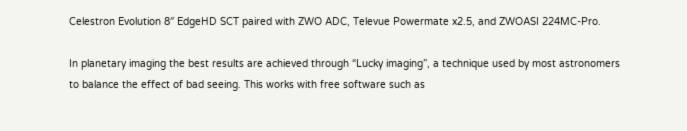Celestron Evolution 8″ EdgeHD SCT paired with ZWO ADC, Televue Powermate x2.5, and ZWOASI 224MC-Pro.

In planetary imaging the best results are achieved through “Lucky imaging”, a technique used by most astronomers to balance the effect of bad seeing. This works with free software such as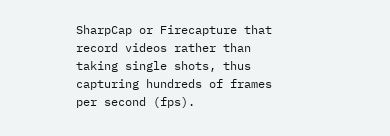SharpCap or Firecapture that record videos rather than taking single shots, thus capturing hundreds of frames per second (fps).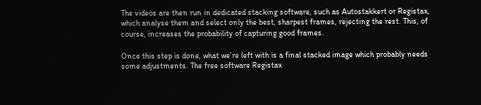The videos are then run in dedicated stacking software, such as Autostakkert or Registax, which analyse them and select only the best, sharpest frames, rejecting the rest. This, of course, increases the probability of capturing good frames.

Once this step is done, what we’re left with is a final stacked image which probably needs some adjustments. The free software Registax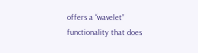offers a “wavelet” functionality that does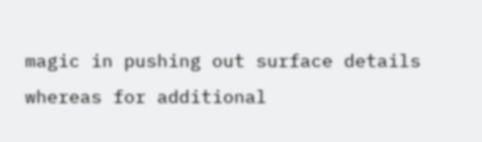magic in pushing out surface details whereas for additional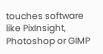touches software like PixInsight, Photoshop or GIMP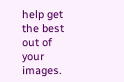help get the best out of your images.